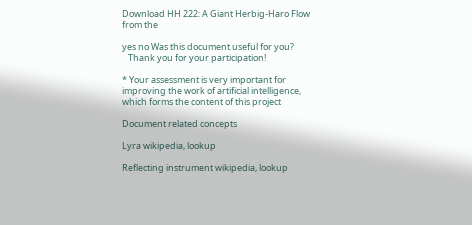Download HH 222: A Giant Herbig-Haro Flow from the

yes no Was this document useful for you?
   Thank you for your participation!

* Your assessment is very important for improving the work of artificial intelligence, which forms the content of this project

Document related concepts

Lyra wikipedia, lookup

Reflecting instrument wikipedia, lookup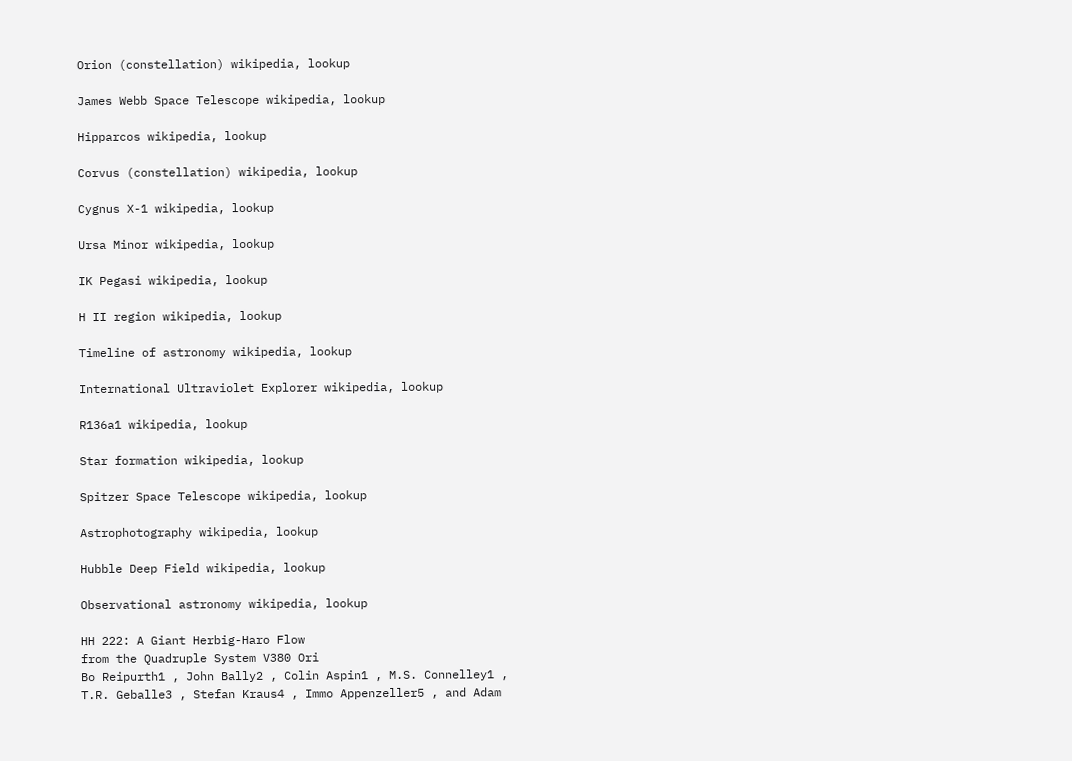Orion (constellation) wikipedia, lookup

James Webb Space Telescope wikipedia, lookup

Hipparcos wikipedia, lookup

Corvus (constellation) wikipedia, lookup

Cygnus X-1 wikipedia, lookup

Ursa Minor wikipedia, lookup

IK Pegasi wikipedia, lookup

H II region wikipedia, lookup

Timeline of astronomy wikipedia, lookup

International Ultraviolet Explorer wikipedia, lookup

R136a1 wikipedia, lookup

Star formation wikipedia, lookup

Spitzer Space Telescope wikipedia, lookup

Astrophotography wikipedia, lookup

Hubble Deep Field wikipedia, lookup

Observational astronomy wikipedia, lookup

HH 222: A Giant Herbig-Haro Flow
from the Quadruple System V380 Ori
Bo Reipurth1 , John Bally2 , Colin Aspin1 , M.S. Connelley1 ,
T.R. Geballe3 , Stefan Kraus4 , Immo Appenzeller5 , and Adam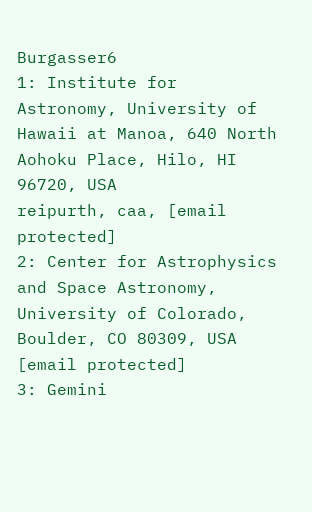Burgasser6
1: Institute for Astronomy, University of Hawaii at Manoa, 640 North Aohoku Place, Hilo, HI 96720, USA
reipurth, caa, [email protected]
2: Center for Astrophysics and Space Astronomy, University of Colorado, Boulder, CO 80309, USA
[email protected]
3: Gemini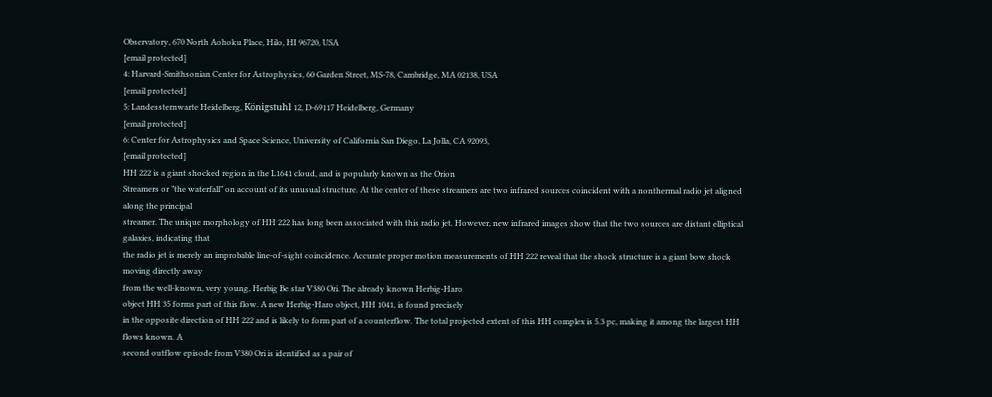Observatory, 670 North Aohoku Place, Hilo, HI 96720, USA
[email protected]
4: Harvard-Smithsonian Center for Astrophysics, 60 Garden Street, MS-78, Cambridge, MA 02138, USA
[email protected]
5: Landessternwarte Heidelberg, Königstuhl 12, D-69117 Heidelberg, Germany
[email protected]
6: Center for Astrophysics and Space Science, University of California San Diego, La Jolla, CA 92093,
[email protected]
HH 222 is a giant shocked region in the L1641 cloud, and is popularly known as the Orion
Streamers or ”the waterfall” on account of its unusual structure. At the center of these streamers are two infrared sources coincident with a nonthermal radio jet aligned along the principal
streamer. The unique morphology of HH 222 has long been associated with this radio jet. However, new infrared images show that the two sources are distant elliptical galaxies, indicating that
the radio jet is merely an improbable line-of-sight coincidence. Accurate proper motion measurements of HH 222 reveal that the shock structure is a giant bow shock moving directly away
from the well-known, very young, Herbig Be star V380 Ori. The already known Herbig-Haro
object HH 35 forms part of this flow. A new Herbig-Haro object, HH 1041, is found precisely
in the opposite direction of HH 222 and is likely to form part of a counterflow. The total projected extent of this HH complex is 5.3 pc, making it among the largest HH flows known. A
second outflow episode from V380 Ori is identified as a pair of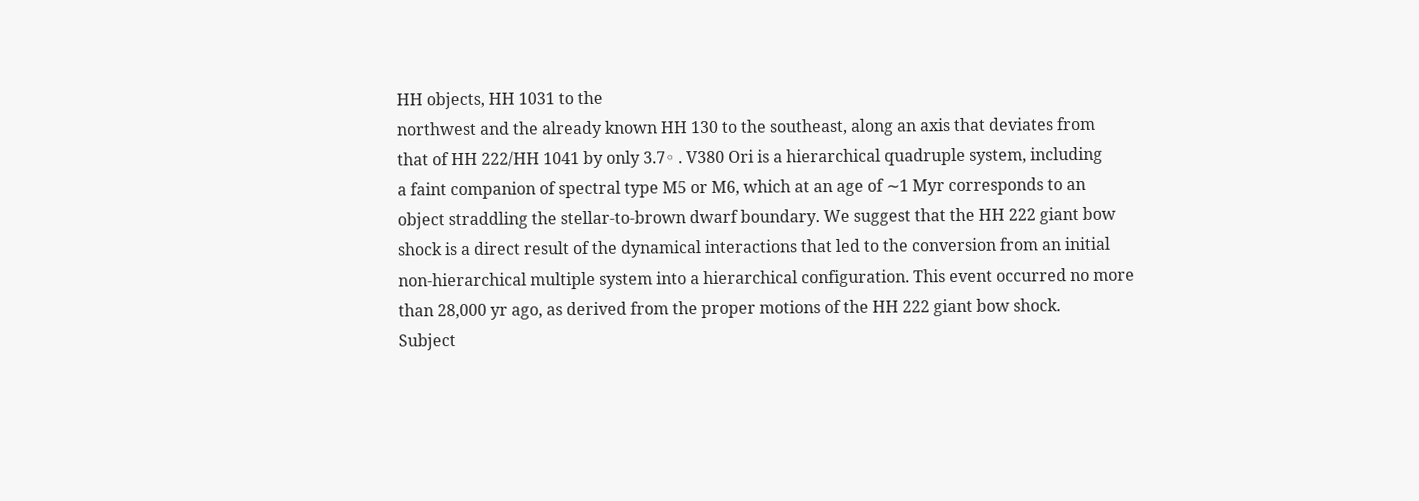HH objects, HH 1031 to the
northwest and the already known HH 130 to the southeast, along an axis that deviates from
that of HH 222/HH 1041 by only 3.7◦ . V380 Ori is a hierarchical quadruple system, including
a faint companion of spectral type M5 or M6, which at an age of ∼1 Myr corresponds to an
object straddling the stellar-to-brown dwarf boundary. We suggest that the HH 222 giant bow
shock is a direct result of the dynamical interactions that led to the conversion from an initial
non-hierarchical multiple system into a hierarchical configuration. This event occurred no more
than 28,000 yr ago, as derived from the proper motions of the HH 222 giant bow shock.
Subject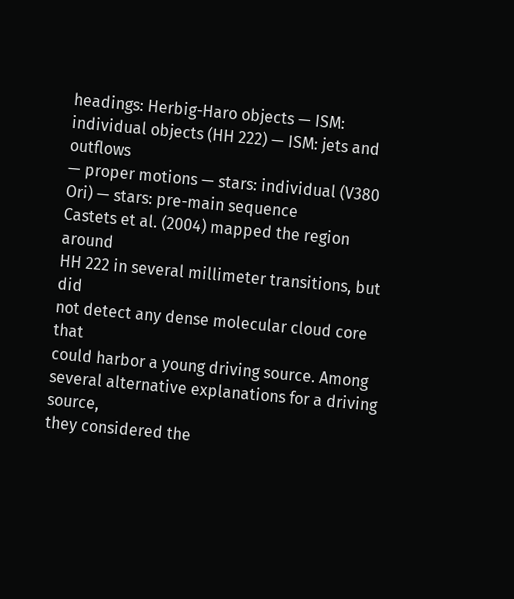headings: Herbig-Haro objects — ISM: individual objects (HH 222) — ISM: jets and outflows
— proper motions — stars: individual (V380 Ori) — stars: pre-main sequence
Castets et al. (2004) mapped the region around
HH 222 in several millimeter transitions, but did
not detect any dense molecular cloud core that
could harbor a young driving source. Among several alternative explanations for a driving source,
they considered the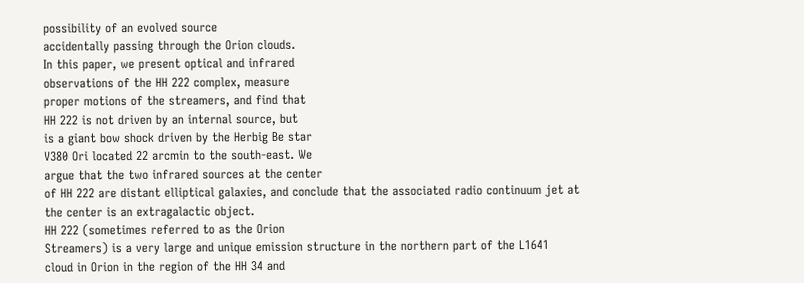possibility of an evolved source
accidentally passing through the Orion clouds.
In this paper, we present optical and infrared
observations of the HH 222 complex, measure
proper motions of the streamers, and find that
HH 222 is not driven by an internal source, but
is a giant bow shock driven by the Herbig Be star
V380 Ori located 22 arcmin to the south-east. We
argue that the two infrared sources at the center
of HH 222 are distant elliptical galaxies, and conclude that the associated radio continuum jet at
the center is an extragalactic object.
HH 222 (sometimes referred to as the Orion
Streamers) is a very large and unique emission structure in the northern part of the L1641
cloud in Orion in the region of the HH 34 and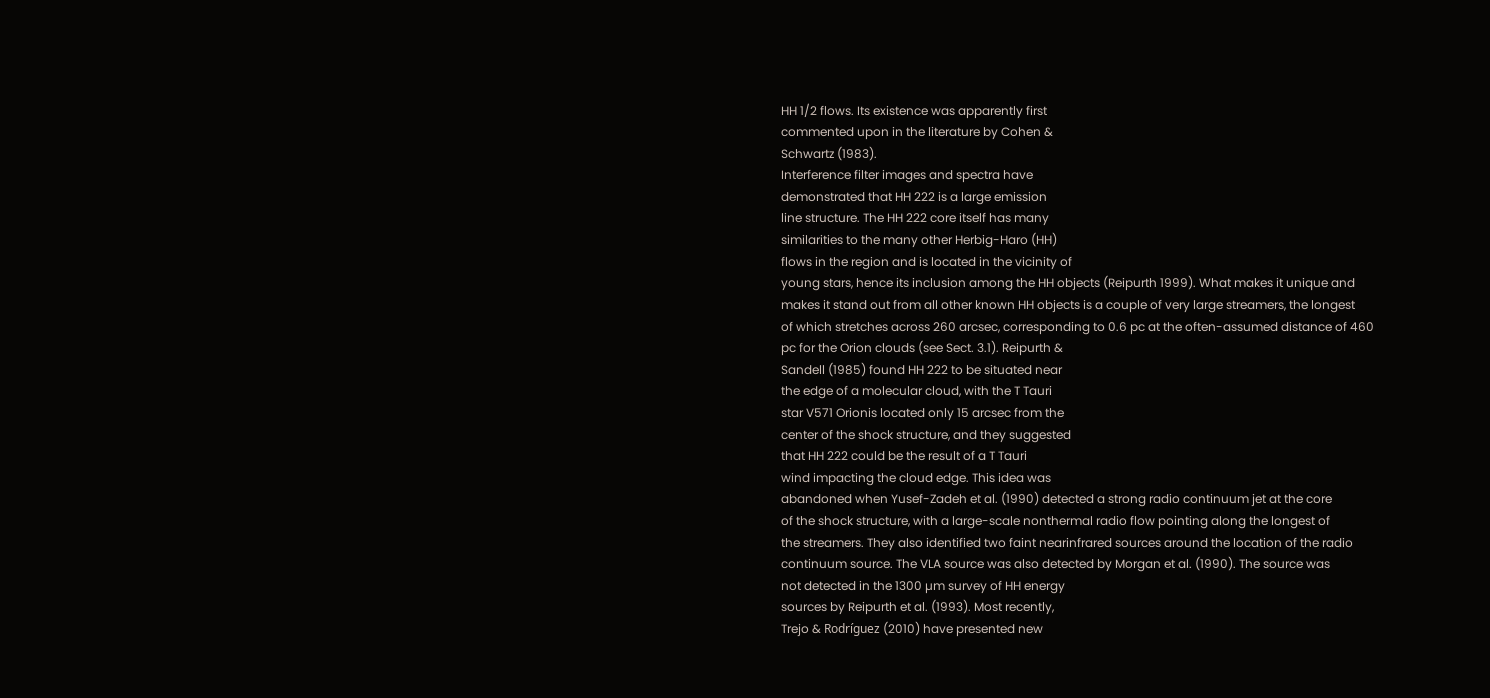HH 1/2 flows. Its existence was apparently first
commented upon in the literature by Cohen &
Schwartz (1983).
Interference filter images and spectra have
demonstrated that HH 222 is a large emission
line structure. The HH 222 core itself has many
similarities to the many other Herbig-Haro (HH)
flows in the region and is located in the vicinity of
young stars, hence its inclusion among the HH objects (Reipurth 1999). What makes it unique and
makes it stand out from all other known HH objects is a couple of very large streamers, the longest
of which stretches across 260 arcsec, corresponding to 0.6 pc at the often-assumed distance of 460
pc for the Orion clouds (see Sect. 3.1). Reipurth &
Sandell (1985) found HH 222 to be situated near
the edge of a molecular cloud, with the T Tauri
star V571 Orionis located only 15 arcsec from the
center of the shock structure, and they suggested
that HH 222 could be the result of a T Tauri
wind impacting the cloud edge. This idea was
abandoned when Yusef-Zadeh et al. (1990) detected a strong radio continuum jet at the core
of the shock structure, with a large-scale nonthermal radio flow pointing along the longest of
the streamers. They also identified two faint nearinfrared sources around the location of the radio
continuum source. The VLA source was also detected by Morgan et al. (1990). The source was
not detected in the 1300 µm survey of HH energy
sources by Reipurth et al. (1993). Most recently,
Trejo & Rodrı́guez (2010) have presented new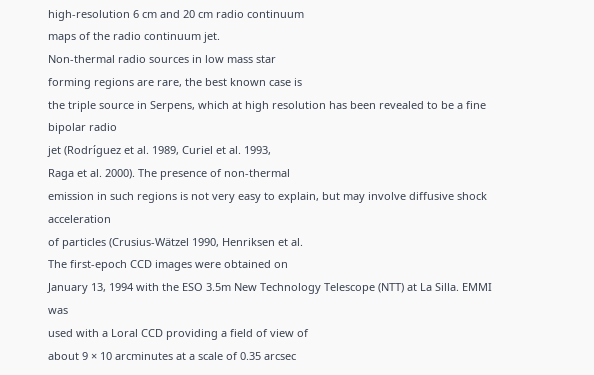high-resolution 6 cm and 20 cm radio continuum
maps of the radio continuum jet.
Non-thermal radio sources in low mass star
forming regions are rare, the best known case is
the triple source in Serpens, which at high resolution has been revealed to be a fine bipolar radio
jet (Rodrı́guez et al. 1989, Curiel et al. 1993,
Raga et al. 2000). The presence of non-thermal
emission in such regions is not very easy to explain, but may involve diffusive shock acceleration
of particles (Crusius-Wätzel 1990, Henriksen et al.
The first-epoch CCD images were obtained on
January 13, 1994 with the ESO 3.5m New Technology Telescope (NTT) at La Silla. EMMI was
used with a Loral CCD providing a field of view of
about 9 × 10 arcminutes at a scale of 0.35 arcsec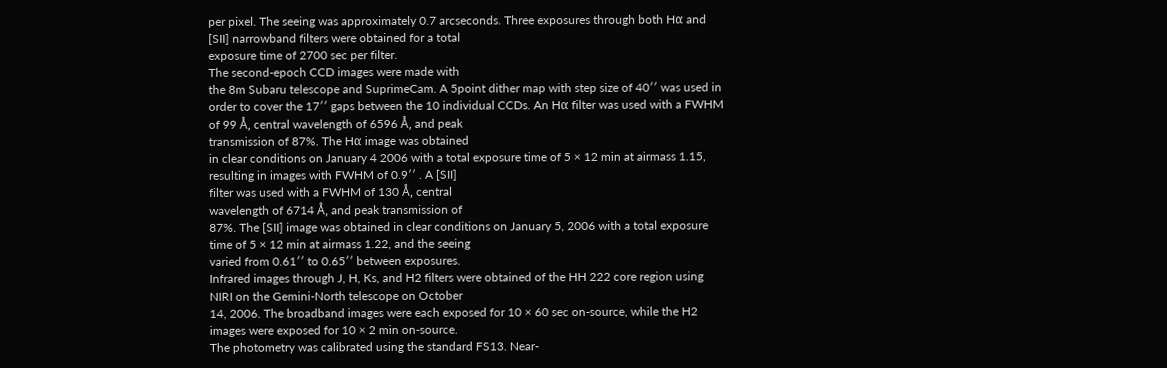per pixel. The seeing was approximately 0.7 arcseconds. Three exposures through both Hα and
[SII] narrowband filters were obtained for a total
exposure time of 2700 sec per filter.
The second-epoch CCD images were made with
the 8m Subaru telescope and SuprimeCam. A 5point dither map with step size of 40′′ was used in
order to cover the 17′′ gaps between the 10 individual CCDs. An Hα filter was used with a FWHM
of 99 Å, central wavelength of 6596 Å, and peak
transmission of 87%. The Hα image was obtained
in clear conditions on January 4 2006 with a total exposure time of 5 × 12 min at airmass 1.15,
resulting in images with FWHM of 0.9′′ . A [SII]
filter was used with a FWHM of 130 Å, central
wavelength of 6714 Å, and peak transmission of
87%. The [SII] image was obtained in clear conditions on January 5, 2006 with a total exposure
time of 5 × 12 min at airmass 1.22, and the seeing
varied from 0.61′′ to 0.65′′ between exposures.
Infrared images through J, H, Ks, and H2 filters were obtained of the HH 222 core region using
NIRI on the Gemini-North telescope on October
14, 2006. The broadband images were each exposed for 10 × 60 sec on-source, while the H2
images were exposed for 10 × 2 min on-source.
The photometry was calibrated using the standard FS13. Near-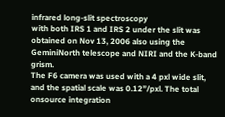infrared long-slit spectroscopy
with both IRS 1 and IRS 2 under the slit was
obtained on Nov 13, 2006 also using the GeminiNorth telescope and NIRI and the K-band grism.
The F6 camera was used with a 4 pxl wide slit,
and the spatial scale was 0.12”/pxl. The total onsource integration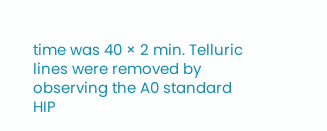time was 40 × 2 min. Telluric
lines were removed by observing the A0 standard
HIP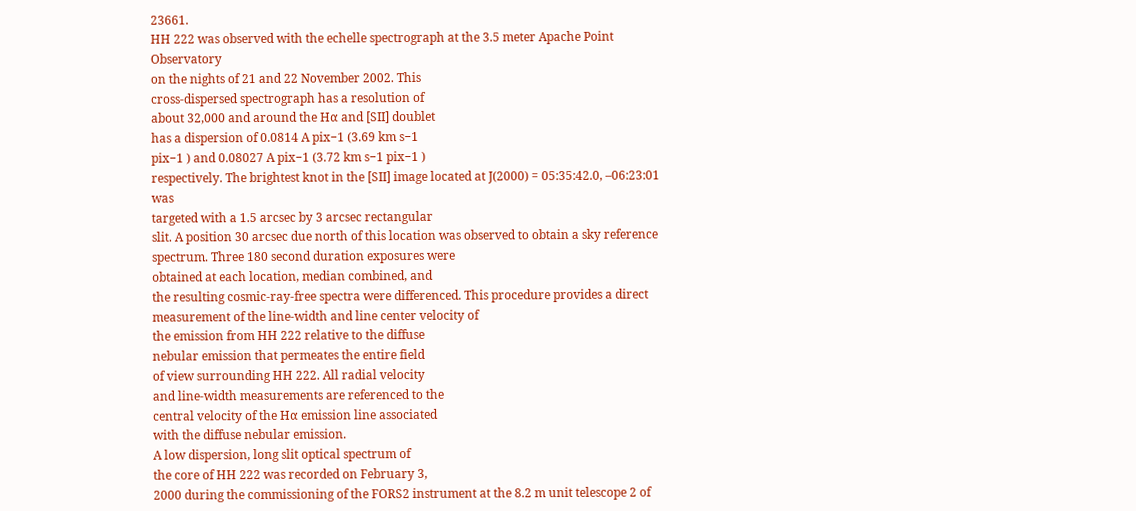23661.
HH 222 was observed with the echelle spectrograph at the 3.5 meter Apache Point Observatory
on the nights of 21 and 22 November 2002. This
cross-dispersed spectrograph has a resolution of
about 32,000 and around the Hα and [SII] doublet
has a dispersion of 0.0814 A pix−1 (3.69 km s−1
pix−1 ) and 0.08027 A pix−1 (3.72 km s−1 pix−1 )
respectively. The brightest knot in the [SII] image located at J(2000) = 05:35:42.0, –06:23:01 was
targeted with a 1.5 arcsec by 3 arcsec rectangular
slit. A position 30 arcsec due north of this location was observed to obtain a sky reference spectrum. Three 180 second duration exposures were
obtained at each location, median combined, and
the resulting cosmic-ray-free spectra were differenced. This procedure provides a direct measurement of the line-width and line center velocity of
the emission from HH 222 relative to the diffuse
nebular emission that permeates the entire field
of view surrounding HH 222. All radial velocity
and line-width measurements are referenced to the
central velocity of the Hα emission line associated
with the diffuse nebular emission.
A low dispersion, long slit optical spectrum of
the core of HH 222 was recorded on February 3,
2000 during the commissioning of the FORS2 instrument at the 8.2 m unit telescope 2 of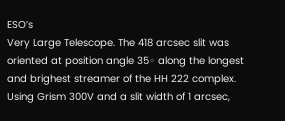ESO’s
Very Large Telescope. The 418 arcsec slit was
oriented at position angle 35◦ along the longest
and brighest streamer of the HH 222 complex. Using Grism 300V and a slit width of 1 arcsec,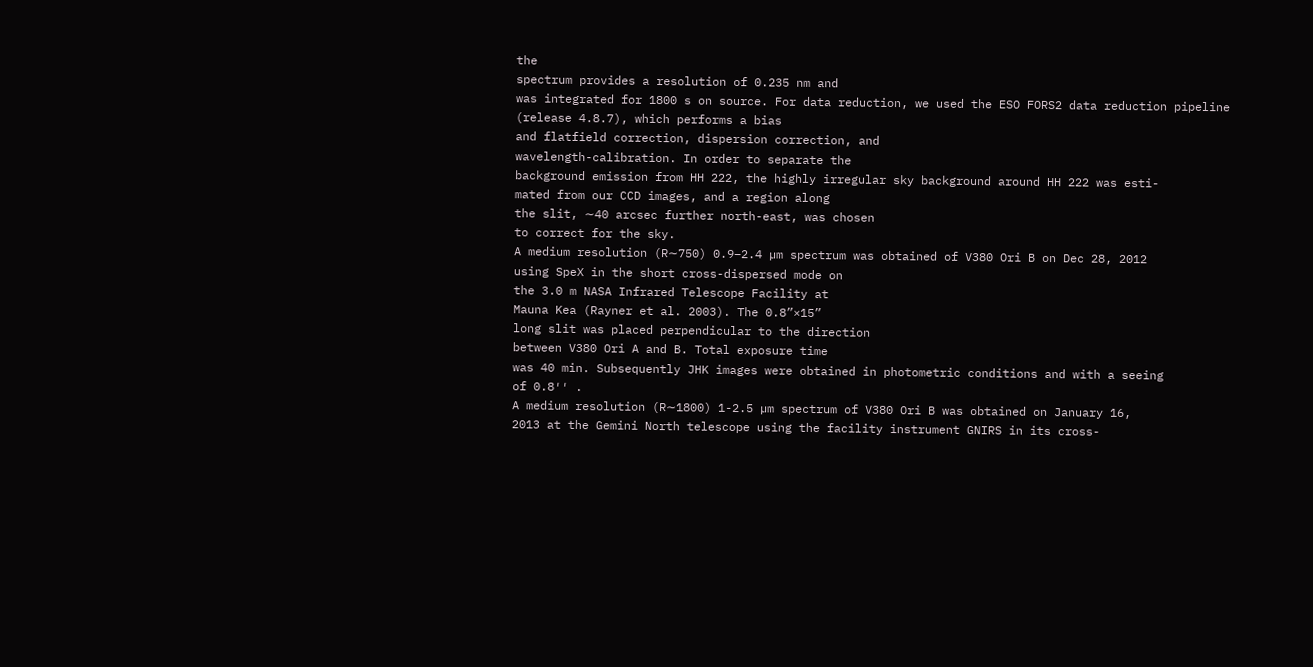the
spectrum provides a resolution of 0.235 nm and
was integrated for 1800 s on source. For data reduction, we used the ESO FORS2 data reduction pipeline (release 4.8.7), which performs a bias
and flatfield correction, dispersion correction, and
wavelength-calibration. In order to separate the
background emission from HH 222, the highly irregular sky background around HH 222 was esti-
mated from our CCD images, and a region along
the slit, ∼40 arcsec further north-east, was chosen
to correct for the sky.
A medium resolution (R∼750) 0.9–2.4 µm spectrum was obtained of V380 Ori B on Dec 28, 2012
using SpeX in the short cross-dispersed mode on
the 3.0 m NASA Infrared Telescope Facility at
Mauna Kea (Rayner et al. 2003). The 0.8”×15”
long slit was placed perpendicular to the direction
between V380 Ori A and B. Total exposure time
was 40 min. Subsequently JHK images were obtained in photometric conditions and with a seeing
of 0.8′′ .
A medium resolution (R∼1800) 1-2.5 µm spectrum of V380 Ori B was obtained on January 16,
2013 at the Gemini North telescope using the facility instrument GNIRS in its cross-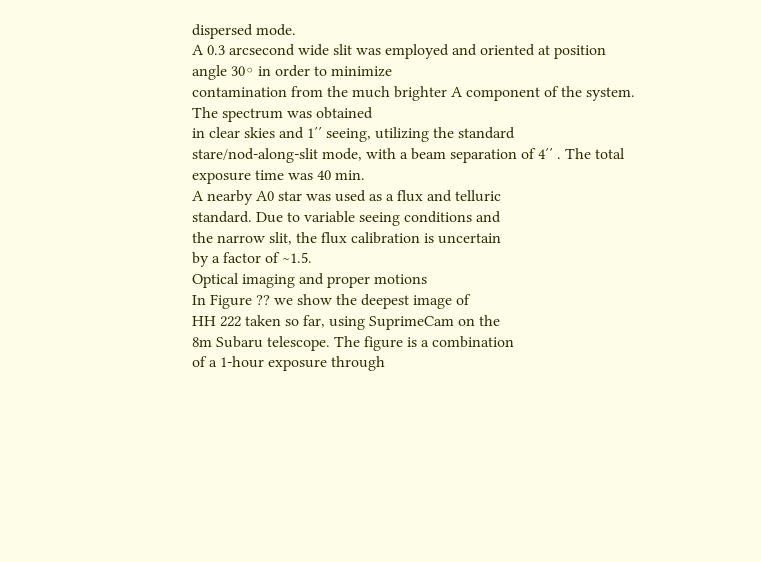dispersed mode.
A 0.3 arcsecond wide slit was employed and oriented at position angle 30◦ in order to minimize
contamination from the much brighter A component of the system. The spectrum was obtained
in clear skies and 1′′ seeing, utilizing the standard
stare/nod-along-slit mode, with a beam separation of 4′′ . The total exposure time was 40 min.
A nearby A0 star was used as a flux and telluric
standard. Due to variable seeing conditions and
the narrow slit, the flux calibration is uncertain
by a factor of ∼1.5.
Optical imaging and proper motions
In Figure ?? we show the deepest image of
HH 222 taken so far, using SuprimeCam on the
8m Subaru telescope. The figure is a combination
of a 1-hour exposure through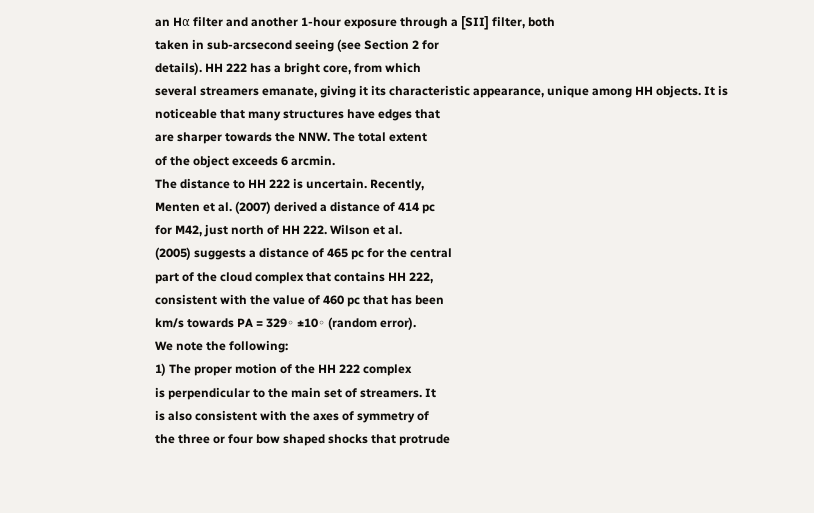an Hα filter and another 1-hour exposure through a [SII] filter, both
taken in sub-arcsecond seeing (see Section 2 for
details). HH 222 has a bright core, from which
several streamers emanate, giving it its characteristic appearance, unique among HH objects. It is
noticeable that many structures have edges that
are sharper towards the NNW. The total extent
of the object exceeds 6 arcmin.
The distance to HH 222 is uncertain. Recently,
Menten et al. (2007) derived a distance of 414 pc
for M42, just north of HH 222. Wilson et al.
(2005) suggests a distance of 465 pc for the central
part of the cloud complex that contains HH 222,
consistent with the value of 460 pc that has been
km/s towards PA = 329◦ ±10◦ (random error).
We note the following:
1) The proper motion of the HH 222 complex
is perpendicular to the main set of streamers. It
is also consistent with the axes of symmetry of
the three or four bow shaped shocks that protrude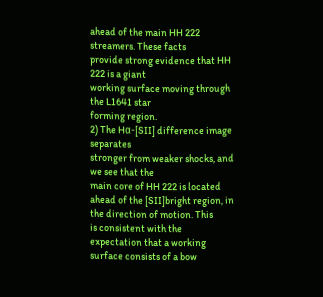ahead of the main HH 222 streamers. These facts
provide strong evidence that HH 222 is a giant
working surface moving through the L1641 star
forming region.
2) The Hα-[SII] difference image separates
stronger from weaker shocks, and we see that the
main core of HH 222 is located ahead of the [SII]bright region, in the direction of motion. This
is consistent with the expectation that a working
surface consists of a bow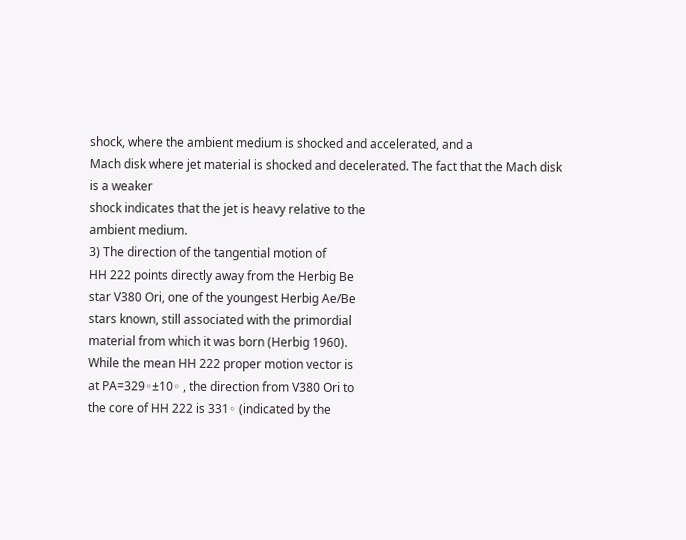shock, where the ambient medium is shocked and accelerated, and a
Mach disk where jet material is shocked and decelerated. The fact that the Mach disk is a weaker
shock indicates that the jet is heavy relative to the
ambient medium.
3) The direction of the tangential motion of
HH 222 points directly away from the Herbig Be
star V380 Ori, one of the youngest Herbig Ae/Be
stars known, still associated with the primordial
material from which it was born (Herbig 1960).
While the mean HH 222 proper motion vector is
at PA=329◦±10◦ , the direction from V380 Ori to
the core of HH 222 is 331◦ (indicated by the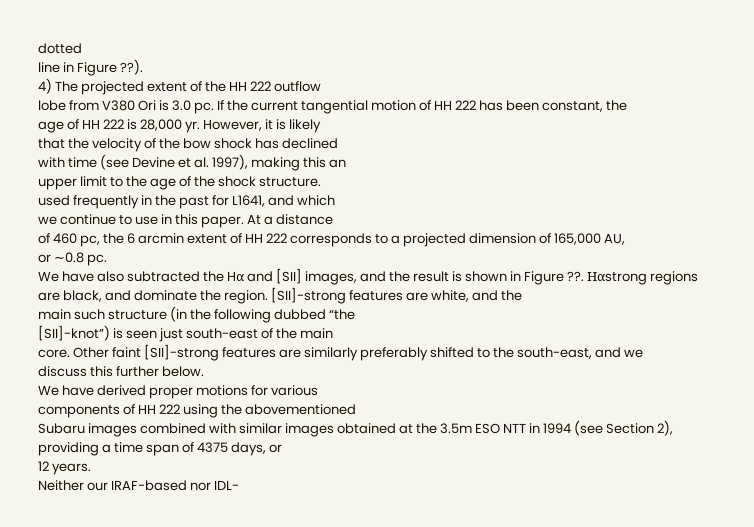dotted
line in Figure ??).
4) The projected extent of the HH 222 outflow
lobe from V380 Ori is 3.0 pc. If the current tangential motion of HH 222 has been constant, the
age of HH 222 is 28,000 yr. However, it is likely
that the velocity of the bow shock has declined
with time (see Devine et al. 1997), making this an
upper limit to the age of the shock structure.
used frequently in the past for L1641, and which
we continue to use in this paper. At a distance
of 460 pc, the 6 arcmin extent of HH 222 corresponds to a projected dimension of 165,000 AU,
or ∼0.8 pc.
We have also subtracted the Hα and [SII] images, and the result is shown in Figure ??. Hαstrong regions are black, and dominate the region. [SII]-strong features are white, and the
main such structure (in the following dubbed “the
[SII]-knot”) is seen just south-east of the main
core. Other faint [SII]-strong features are similarly preferably shifted to the south-east, and we
discuss this further below.
We have derived proper motions for various
components of HH 222 using the abovementioned
Subaru images combined with similar images obtained at the 3.5m ESO NTT in 1994 (see Section 2), providing a time span of 4375 days, or
12 years.
Neither our IRAF-based nor IDL-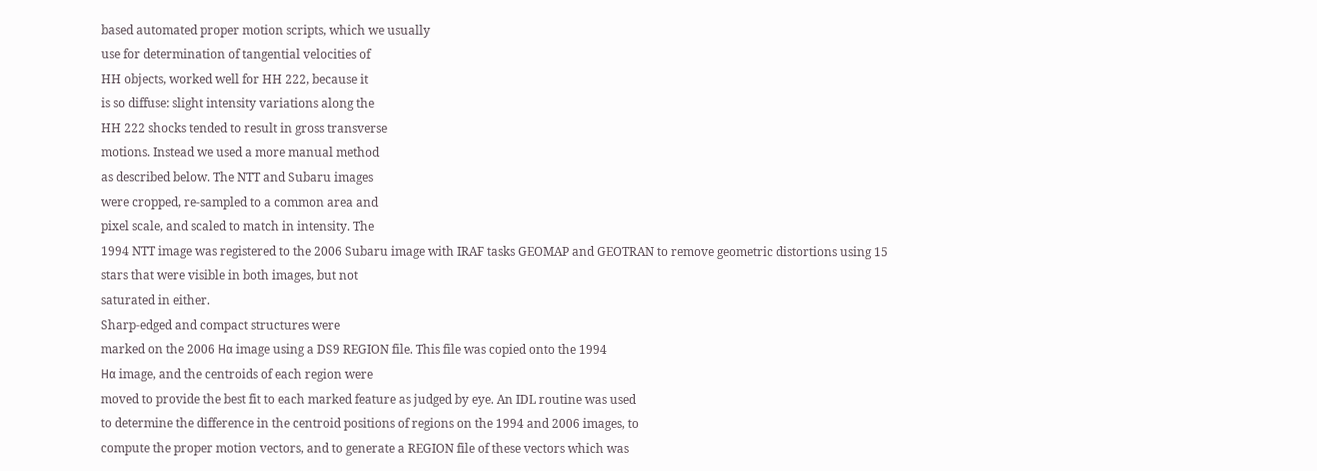based automated proper motion scripts, which we usually
use for determination of tangential velocities of
HH objects, worked well for HH 222, because it
is so diffuse: slight intensity variations along the
HH 222 shocks tended to result in gross transverse
motions. Instead we used a more manual method
as described below. The NTT and Subaru images
were cropped, re-sampled to a common area and
pixel scale, and scaled to match in intensity. The
1994 NTT image was registered to the 2006 Subaru image with IRAF tasks GEOMAP and GEOTRAN to remove geometric distortions using 15
stars that were visible in both images, but not
saturated in either.
Sharp-edged and compact structures were
marked on the 2006 Hα image using a DS9 REGION file. This file was copied onto the 1994
Hα image, and the centroids of each region were
moved to provide the best fit to each marked feature as judged by eye. An IDL routine was used
to determine the difference in the centroid positions of regions on the 1994 and 2006 images, to
compute the proper motion vectors, and to generate a REGION file of these vectors which was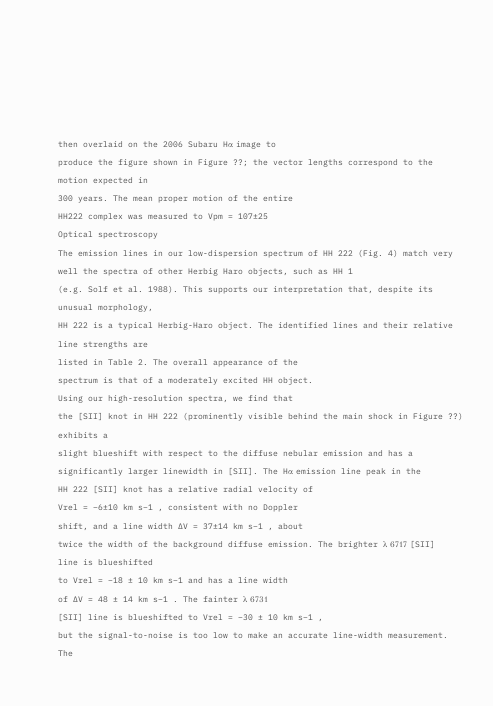then overlaid on the 2006 Subaru Hα image to
produce the figure shown in Figure ??; the vector lengths correspond to the motion expected in
300 years. The mean proper motion of the entire
HH222 complex was measured to Vpm = 107±25
Optical spectroscopy
The emission lines in our low-dispersion spectrum of HH 222 (Fig. 4) match very well the spectra of other Herbig Haro objects, such as HH 1
(e.g. Solf et al. 1988). This supports our interpretation that, despite its unusual morphology,
HH 222 is a typical Herbig-Haro object. The identified lines and their relative line strengths are
listed in Table 2. The overall appearance of the
spectrum is that of a moderately excited HH object.
Using our high-resolution spectra, we find that
the [SII] knot in HH 222 (prominently visible behind the main shock in Figure ??) exhibits a
slight blueshift with respect to the diffuse nebular emission and has a significantly larger linewidth in [SII]. The Hα emission line peak in the
HH 222 [SII] knot has a relative radial velocity of
Vrel = −6±10 km s−1 , consistent with no Doppler
shift, and a line width ∆V = 37±14 km s−1 , about
twice the width of the background diffuse emission. The brighter λ 6717 [SII] line is blueshifted
to Vrel = −18 ± 10 km s−1 and has a line width
of ∆V = 48 ± 14 km s−1 . The fainter λ 6731
[SII] line is blueshifted to Vrel = −30 ± 10 km s−1 ,
but the signal-to-noise is too low to make an accurate line-width measurement. The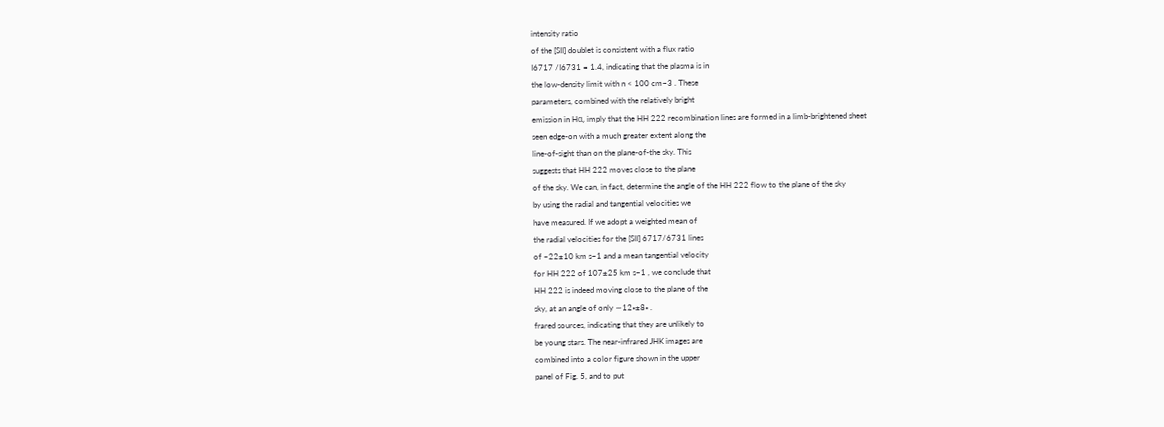intensity ratio
of the [SII] doublet is consistent with a flux ratio
I6717 /I6731 = 1.4, indicating that the plasma is in
the low-density limit with n < 100 cm−3 . These
parameters, combined with the relatively bright
emission in Hα, imply that the HH 222 recombination lines are formed in a limb-brightened sheet
seen edge-on with a much greater extent along the
line-of-sight than on the plane-of-the sky. This
suggests that HH 222 moves close to the plane
of the sky. We can, in fact, determine the angle of the HH 222 flow to the plane of the sky
by using the radial and tangential velocities we
have measured. If we adopt a weighted mean of
the radial velocities for the [SII] 6717/6731 lines
of –22±10 km s−1 and a mean tangential velocity
for HH 222 of 107±25 km s−1 , we conclude that
HH 222 is indeed moving close to the plane of the
sky, at an angle of only ∼12◦±8◦ .
frared sources, indicating that they are unlikely to
be young stars. The near-infrared JHK images are
combined into a color figure shown in the upper
panel of Fig. 5, and to put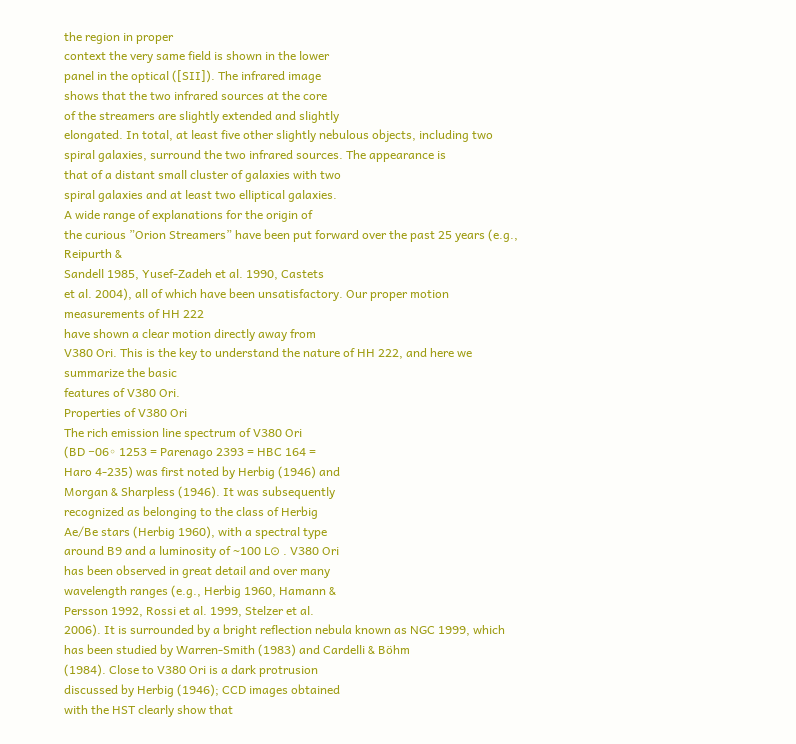the region in proper
context the very same field is shown in the lower
panel in the optical ([SII]). The infrared image
shows that the two infrared sources at the core
of the streamers are slightly extended and slightly
elongated. In total, at least five other slightly nebulous objects, including two spiral galaxies, surround the two infrared sources. The appearance is
that of a distant small cluster of galaxies with two
spiral galaxies and at least two elliptical galaxies.
A wide range of explanations for the origin of
the curious ”Orion Streamers” have been put forward over the past 25 years (e.g., Reipurth &
Sandell 1985, Yusef-Zadeh et al. 1990, Castets
et al. 2004), all of which have been unsatisfactory. Our proper motion measurements of HH 222
have shown a clear motion directly away from
V380 Ori. This is the key to understand the nature of HH 222, and here we summarize the basic
features of V380 Ori.
Properties of V380 Ori
The rich emission line spectrum of V380 Ori
(BD −06◦ 1253 = Parenago 2393 = HBC 164 =
Haro 4-235) was first noted by Herbig (1946) and
Morgan & Sharpless (1946). It was subsequently
recognized as belonging to the class of Herbig
Ae/Be stars (Herbig 1960), with a spectral type
around B9 and a luminosity of ∼100 L⊙ . V380 Ori
has been observed in great detail and over many
wavelength ranges (e.g., Herbig 1960, Hamann &
Persson 1992, Rossi et al. 1999, Stelzer et al.
2006). It is surrounded by a bright reflection nebula known as NGC 1999, which has been studied by Warren-Smith (1983) and Cardelli & Böhm
(1984). Close to V380 Ori is a dark protrusion
discussed by Herbig (1946); CCD images obtained
with the HST clearly show that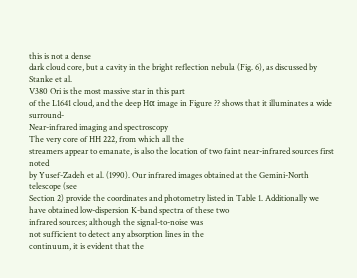this is not a dense
dark cloud core, but a cavity in the bright reflection nebula (Fig. 6), as discussed by Stanke et al.
V380 Ori is the most massive star in this part
of the L1641 cloud, and the deep Hα image in Figure ?? shows that it illuminates a wide surround-
Near-infrared imaging and spectroscopy
The very core of HH 222, from which all the
streamers appear to emanate, is also the location of two faint near-infrared sources first noted
by Yusef-Zadeh et al. (1990). Our infrared images obtained at the Gemini-North telescope (see
Section 2) provide the coordinates and photometry listed in Table 1. Additionally we have obtained low-dispersion K-band spectra of these two
infrared sources; although the signal-to-noise was
not sufficient to detect any absorption lines in the
continuum, it is evident that the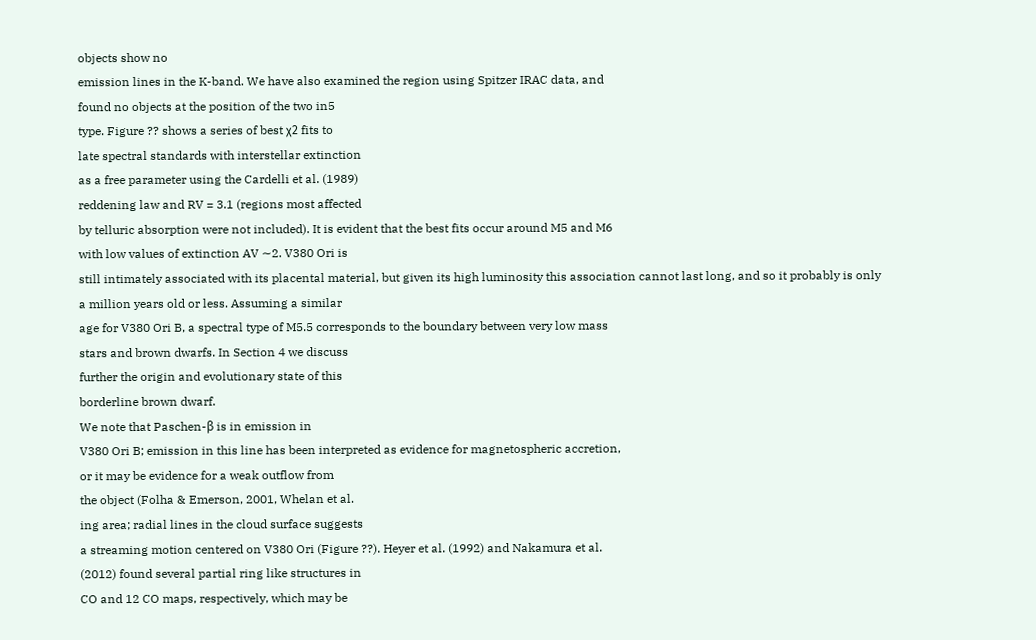objects show no
emission lines in the K-band. We have also examined the region using Spitzer IRAC data, and
found no objects at the position of the two in5
type. Figure ?? shows a series of best χ2 fits to
late spectral standards with interstellar extinction
as a free parameter using the Cardelli et al. (1989)
reddening law and RV = 3.1 (regions most affected
by telluric absorption were not included). It is evident that the best fits occur around M5 and M6
with low values of extinction AV ∼2. V380 Ori is
still intimately associated with its placental material, but given its high luminosity this association cannot last long, and so it probably is only
a million years old or less. Assuming a similar
age for V380 Ori B, a spectral type of M5.5 corresponds to the boundary between very low mass
stars and brown dwarfs. In Section 4 we discuss
further the origin and evolutionary state of this
borderline brown dwarf.
We note that Paschen-β is in emission in
V380 Ori B; emission in this line has been interpreted as evidence for magnetospheric accretion,
or it may be evidence for a weak outflow from
the object (Folha & Emerson, 2001, Whelan et al.
ing area; radial lines in the cloud surface suggests
a streaming motion centered on V380 Ori (Figure ??). Heyer et al. (1992) and Nakamura et al.
(2012) found several partial ring like structures in
CO and 12 CO maps, respectively, which may be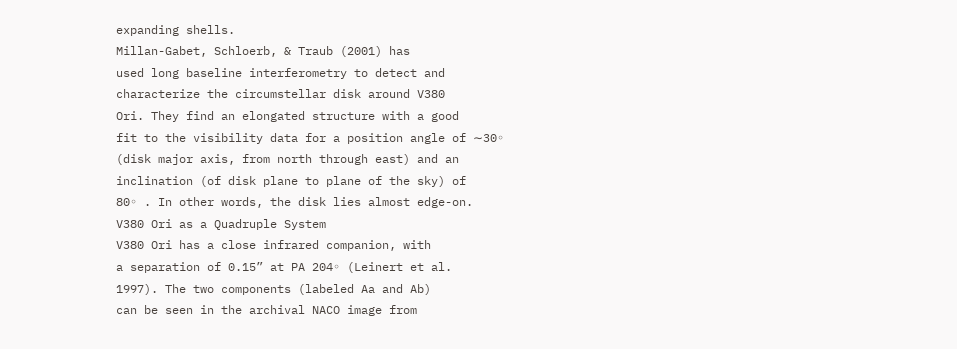expanding shells.
Millan-Gabet, Schloerb, & Traub (2001) has
used long baseline interferometry to detect and
characterize the circumstellar disk around V380
Ori. They find an elongated structure with a good
fit to the visibility data for a position angle of ∼30◦
(disk major axis, from north through east) and an
inclination (of disk plane to plane of the sky) of
80◦ . In other words, the disk lies almost edge-on.
V380 Ori as a Quadruple System
V380 Ori has a close infrared companion, with
a separation of 0.15” at PA 204◦ (Leinert et al.
1997). The two components (labeled Aa and Ab)
can be seen in the archival NACO image from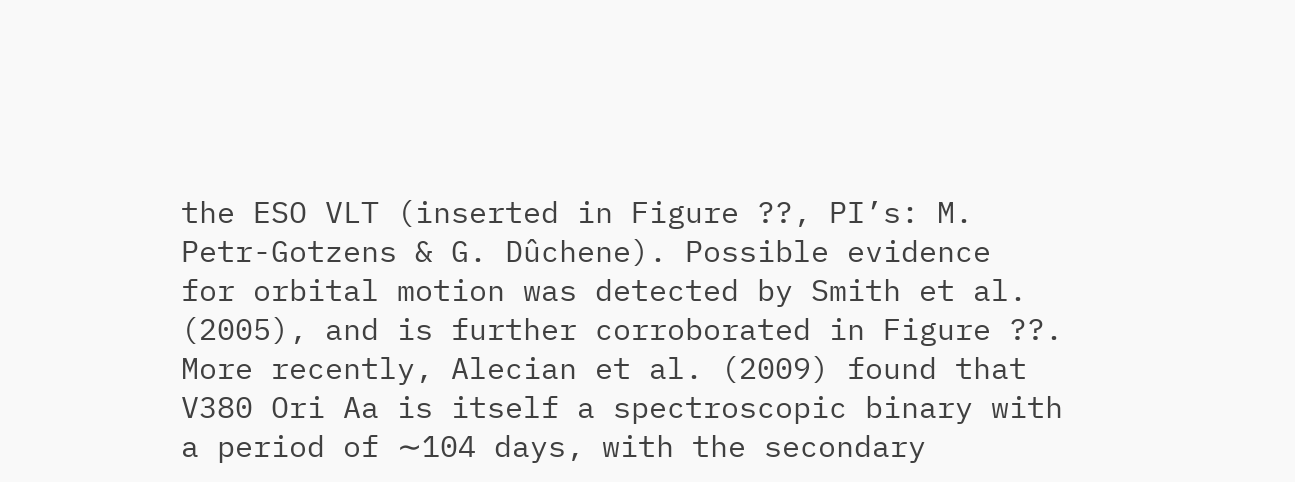the ESO VLT (inserted in Figure ??, PI’s: M.
Petr-Gotzens & G. Dûchene). Possible evidence
for orbital motion was detected by Smith et al.
(2005), and is further corroborated in Figure ??.
More recently, Alecian et al. (2009) found that
V380 Ori Aa is itself a spectroscopic binary with
a period of ∼104 days, with the secondary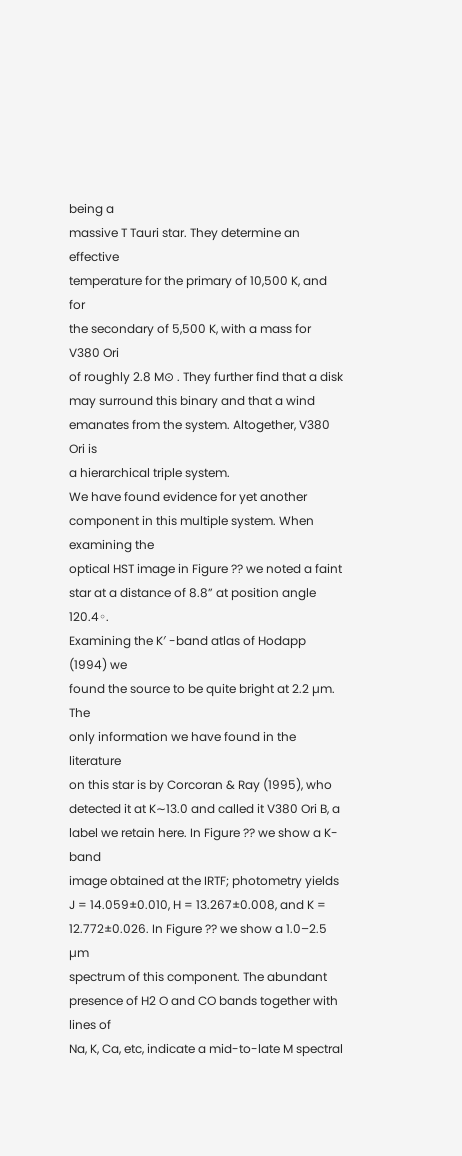being a
massive T Tauri star. They determine an effective
temperature for the primary of 10,500 K, and for
the secondary of 5,500 K, with a mass for V380 Ori
of roughly 2.8 M⊙ . They further find that a disk
may surround this binary and that a wind emanates from the system. Altogether, V380 Ori is
a hierarchical triple system.
We have found evidence for yet another component in this multiple system. When examining the
optical HST image in Figure ?? we noted a faint
star at a distance of 8.8” at position angle 120.4◦.
Examining the K′ -band atlas of Hodapp (1994) we
found the source to be quite bright at 2.2 µm. The
only information we have found in the literature
on this star is by Corcoran & Ray (1995), who detected it at K∼13.0 and called it V380 Ori B, a label we retain here. In Figure ?? we show a K-band
image obtained at the IRTF; photometry yields
J = 14.059±0.010, H = 13.267±0.008, and K =
12.772±0.026. In Figure ?? we show a 1.0–2.5 µm
spectrum of this component. The abundant presence of H2 O and CO bands together with lines of
Na, K, Ca, etc, indicate a mid-to-late M spectral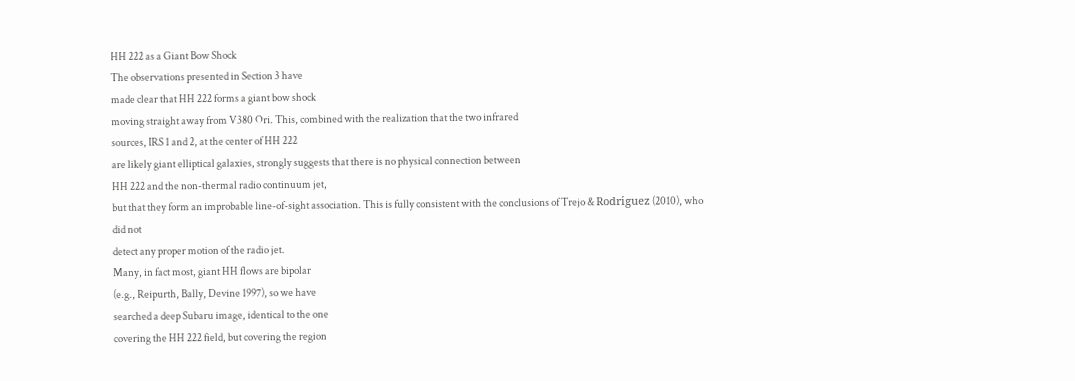HH 222 as a Giant Bow Shock
The observations presented in Section 3 have
made clear that HH 222 forms a giant bow shock
moving straight away from V380 Ori. This, combined with the realization that the two infrared
sources, IRS 1 and 2, at the center of HH 222
are likely giant elliptical galaxies, strongly suggests that there is no physical connection between
HH 222 and the non-thermal radio continuum jet,
but that they form an improbable line-of-sight association. This is fully consistent with the conclusions of Trejo & Rodrı́guez (2010), who did not
detect any proper motion of the radio jet.
Many, in fact most, giant HH flows are bipolar
(e.g., Reipurth, Bally, Devine 1997), so we have
searched a deep Subaru image, identical to the one
covering the HH 222 field, but covering the region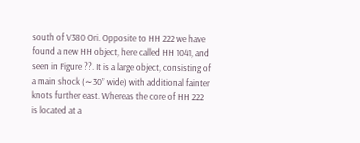south of V380 Ori. Opposite to HH 222 we have
found a new HH object, here called HH 1041, and
seen in Figure ??. It is a large object, consisting of
a main shock (∼30” wide) with additional fainter
knots further east. Whereas the core of HH 222
is located at a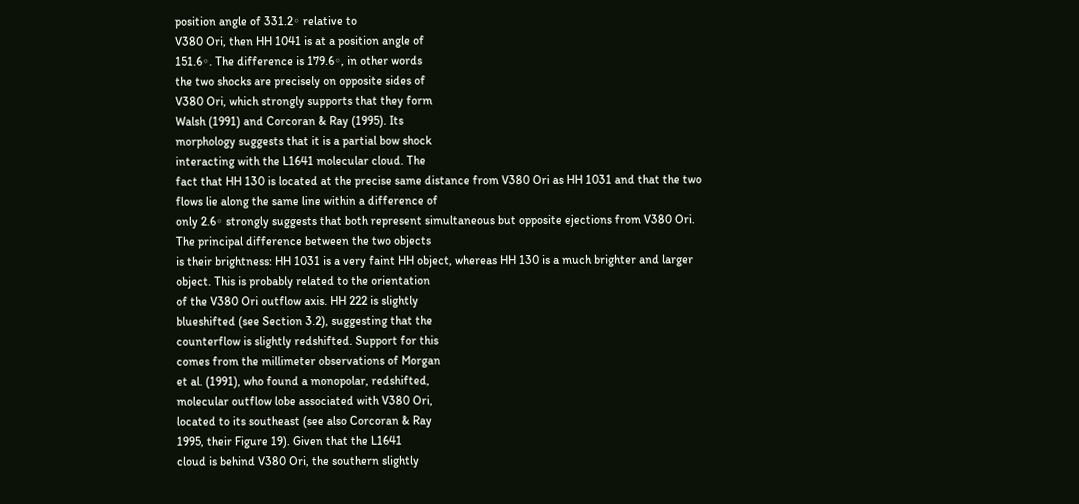position angle of 331.2◦ relative to
V380 Ori, then HH 1041 is at a position angle of
151.6◦. The difference is 179.6◦, in other words
the two shocks are precisely on opposite sides of
V380 Ori, which strongly supports that they form
Walsh (1991) and Corcoran & Ray (1995). Its
morphology suggests that it is a partial bow shock
interacting with the L1641 molecular cloud. The
fact that HH 130 is located at the precise same distance from V380 Ori as HH 1031 and that the two
flows lie along the same line within a difference of
only 2.6◦ strongly suggests that both represent simultaneous but opposite ejections from V380 Ori.
The principal difference between the two objects
is their brightness: HH 1031 is a very faint HH object, whereas HH 130 is a much brighter and larger
object. This is probably related to the orientation
of the V380 Ori outflow axis. HH 222 is slightly
blueshifted (see Section 3.2), suggesting that the
counterflow is slightly redshifted. Support for this
comes from the millimeter observations of Morgan
et al. (1991), who found a monopolar, redshifted,
molecular outflow lobe associated with V380 Ori,
located to its southeast (see also Corcoran & Ray
1995, their Figure 19). Given that the L1641
cloud is behind V380 Ori, the southern slightly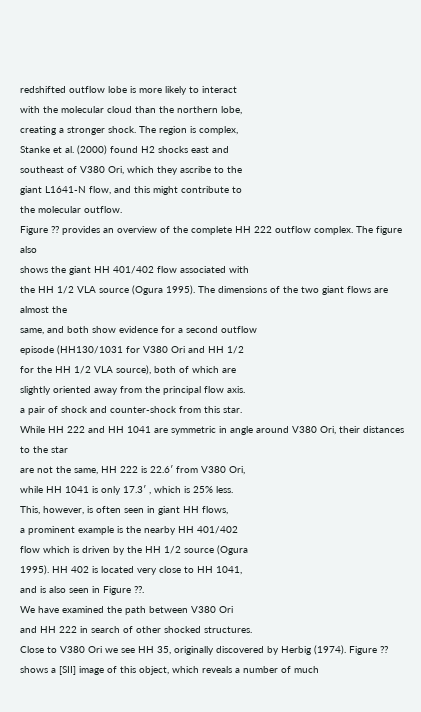redshifted outflow lobe is more likely to interact
with the molecular cloud than the northern lobe,
creating a stronger shock. The region is complex,
Stanke et al. (2000) found H2 shocks east and
southeast of V380 Ori, which they ascribe to the
giant L1641-N flow, and this might contribute to
the molecular outflow.
Figure ?? provides an overview of the complete HH 222 outflow complex. The figure also
shows the giant HH 401/402 flow associated with
the HH 1/2 VLA source (Ogura 1995). The dimensions of the two giant flows are almost the
same, and both show evidence for a second outflow
episode (HH130/1031 for V380 Ori and HH 1/2
for the HH 1/2 VLA source), both of which are
slightly oriented away from the principal flow axis.
a pair of shock and counter-shock from this star.
While HH 222 and HH 1041 are symmetric in angle around V380 Ori, their distances to the star
are not the same, HH 222 is 22.6′ from V380 Ori,
while HH 1041 is only 17.3′ , which is 25% less.
This, however, is often seen in giant HH flows,
a prominent example is the nearby HH 401/402
flow which is driven by the HH 1/2 source (Ogura
1995). HH 402 is located very close to HH 1041,
and is also seen in Figure ??.
We have examined the path between V380 Ori
and HH 222 in search of other shocked structures.
Close to V380 Ori we see HH 35, originally discovered by Herbig (1974). Figure ?? shows a [SII] image of this object, which reveals a number of much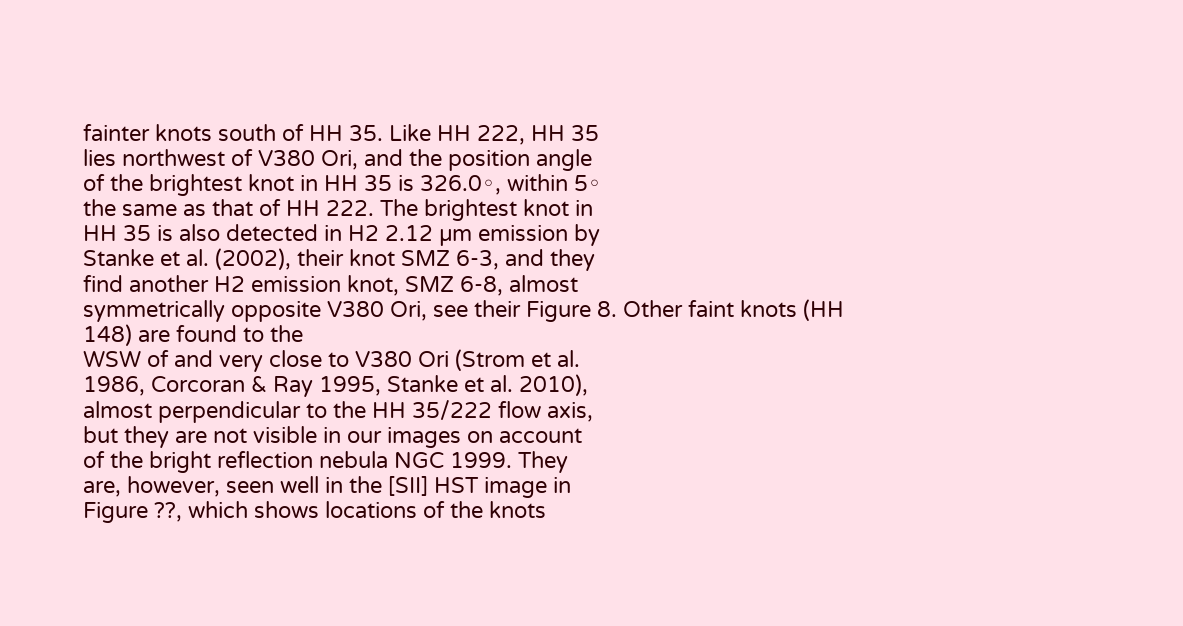fainter knots south of HH 35. Like HH 222, HH 35
lies northwest of V380 Ori, and the position angle
of the brightest knot in HH 35 is 326.0◦, within 5◦
the same as that of HH 222. The brightest knot in
HH 35 is also detected in H2 2.12 µm emission by
Stanke et al. (2002), their knot SMZ 6-3, and they
find another H2 emission knot, SMZ 6-8, almost
symmetrically opposite V380 Ori, see their Figure 8. Other faint knots (HH 148) are found to the
WSW of and very close to V380 Ori (Strom et al.
1986, Corcoran & Ray 1995, Stanke et al. 2010),
almost perpendicular to the HH 35/222 flow axis,
but they are not visible in our images on account
of the bright reflection nebula NGC 1999. They
are, however, seen well in the [SII] HST image in
Figure ??, which shows locations of the knots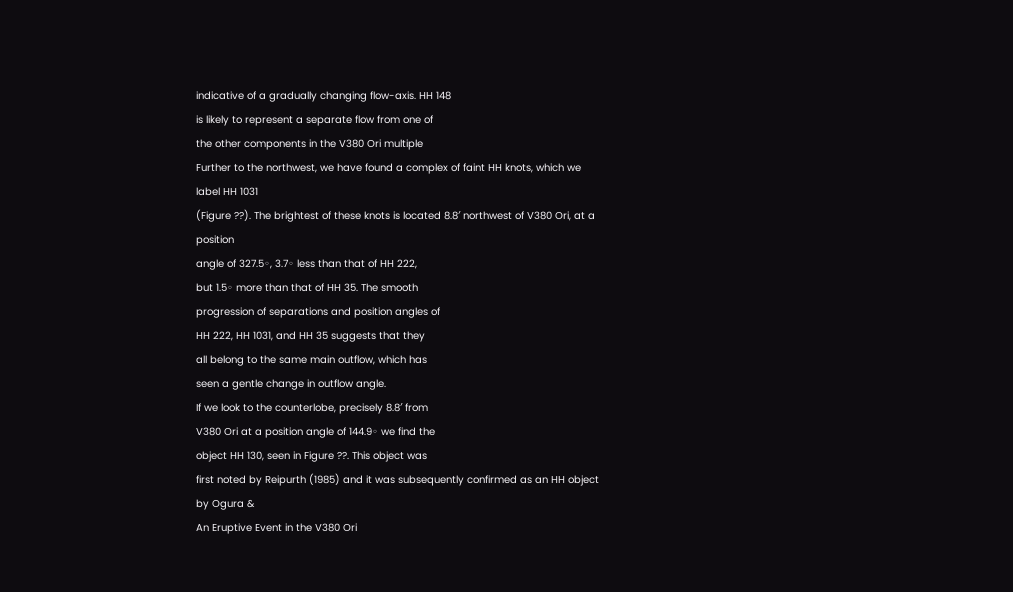indicative of a gradually changing flow-axis. HH 148
is likely to represent a separate flow from one of
the other components in the V380 Ori multiple
Further to the northwest, we have found a complex of faint HH knots, which we label HH 1031
(Figure ??). The brightest of these knots is located 8.8′ northwest of V380 Ori, at a position
angle of 327.5◦, 3.7◦ less than that of HH 222,
but 1.5◦ more than that of HH 35. The smooth
progression of separations and position angles of
HH 222, HH 1031, and HH 35 suggests that they
all belong to the same main outflow, which has
seen a gentle change in outflow angle.
If we look to the counterlobe, precisely 8.8′ from
V380 Ori at a position angle of 144.9◦ we find the
object HH 130, seen in Figure ??. This object was
first noted by Reipurth (1985) and it was subsequently confirmed as an HH object by Ogura &
An Eruptive Event in the V380 Ori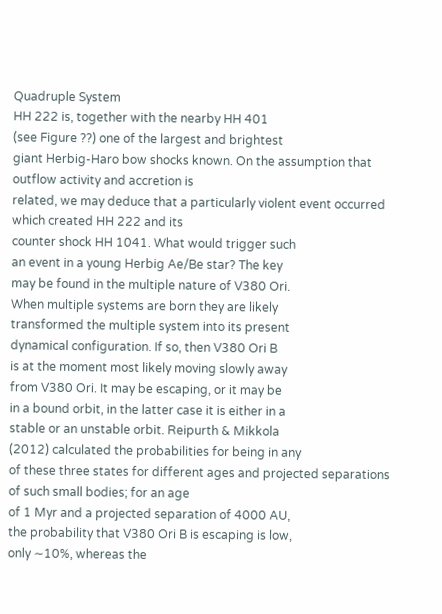Quadruple System
HH 222 is, together with the nearby HH 401
(see Figure ??) one of the largest and brightest
giant Herbig-Haro bow shocks known. On the assumption that outflow activity and accretion is
related, we may deduce that a particularly violent event occurred which created HH 222 and its
counter shock HH 1041. What would trigger such
an event in a young Herbig Ae/Be star? The key
may be found in the multiple nature of V380 Ori.
When multiple systems are born they are likely
transformed the multiple system into its present
dynamical configuration. If so, then V380 Ori B
is at the moment most likely moving slowly away
from V380 Ori. It may be escaping, or it may be
in a bound orbit, in the latter case it is either in a
stable or an unstable orbit. Reipurth & Mikkola
(2012) calculated the probabilities for being in any
of these three states for different ages and projected separations of such small bodies; for an age
of 1 Myr and a projected separation of 4000 AU,
the probability that V380 Ori B is escaping is low,
only ∼10%, whereas the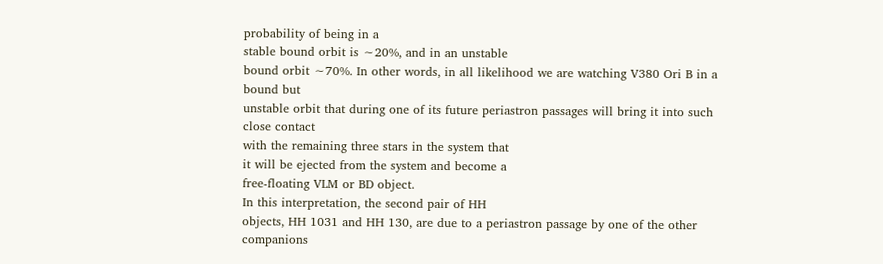probability of being in a
stable bound orbit is ∼20%, and in an unstable
bound orbit ∼70%. In other words, in all likelihood we are watching V380 Ori B in a bound but
unstable orbit that during one of its future periastron passages will bring it into such close contact
with the remaining three stars in the system that
it will be ejected from the system and become a
free-floating VLM or BD object.
In this interpretation, the second pair of HH
objects, HH 1031 and HH 130, are due to a periastron passage by one of the other companions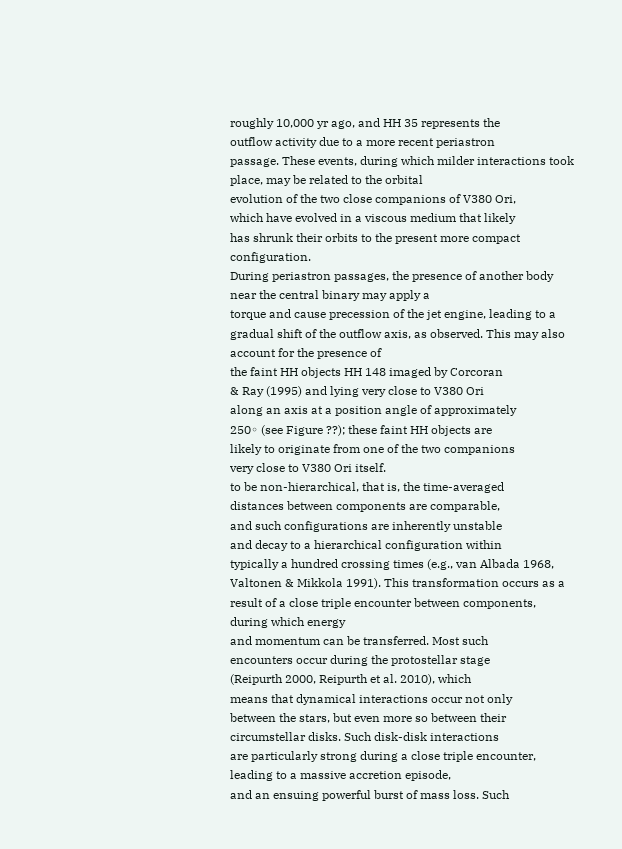roughly 10,000 yr ago, and HH 35 represents the
outflow activity due to a more recent periastron
passage. These events, during which milder interactions took place, may be related to the orbital
evolution of the two close companions of V380 Ori,
which have evolved in a viscous medium that likely
has shrunk their orbits to the present more compact configuration.
During periastron passages, the presence of another body near the central binary may apply a
torque and cause precession of the jet engine, leading to a gradual shift of the outflow axis, as observed. This may also account for the presence of
the faint HH objects HH 148 imaged by Corcoran
& Ray (1995) and lying very close to V380 Ori
along an axis at a position angle of approximately
250◦ (see Figure ??); these faint HH objects are
likely to originate from one of the two companions
very close to V380 Ori itself.
to be non-hierarchical, that is, the time-averaged
distances between components are comparable,
and such configurations are inherently unstable
and decay to a hierarchical configuration within
typically a hundred crossing times (e.g., van Albada 1968, Valtonen & Mikkola 1991). This transformation occurs as a result of a close triple encounter between components, during which energy
and momentum can be transferred. Most such
encounters occur during the protostellar stage
(Reipurth 2000, Reipurth et al. 2010), which
means that dynamical interactions occur not only
between the stars, but even more so between their
circumstellar disks. Such disk-disk interactions
are particularly strong during a close triple encounter, leading to a massive accretion episode,
and an ensuing powerful burst of mass loss. Such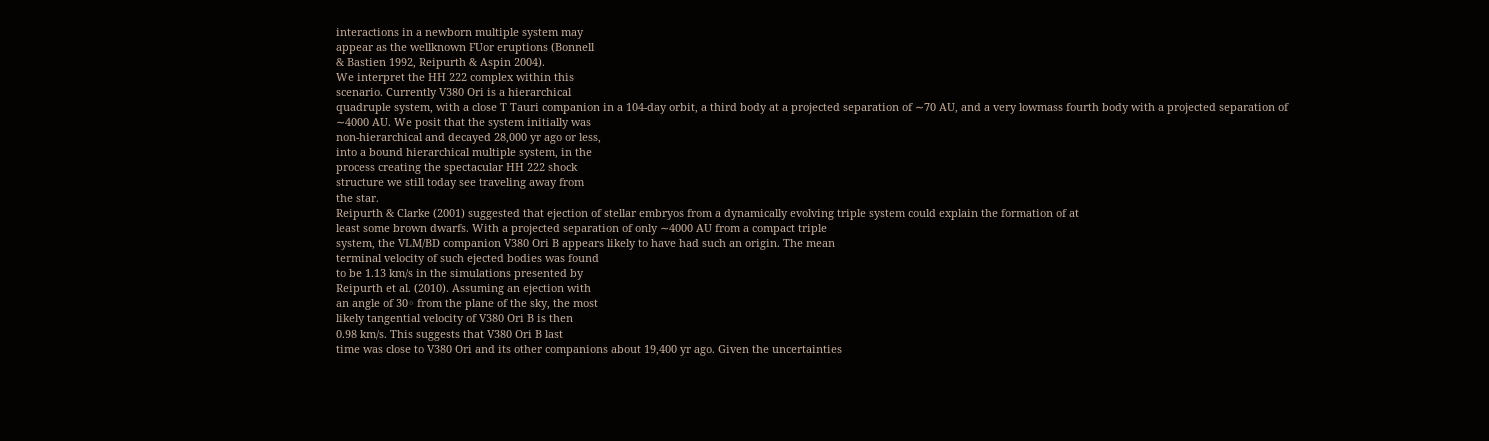interactions in a newborn multiple system may
appear as the wellknown FUor eruptions (Bonnell
& Bastien 1992, Reipurth & Aspin 2004).
We interpret the HH 222 complex within this
scenario. Currently V380 Ori is a hierarchical
quadruple system, with a close T Tauri companion in a 104-day orbit, a third body at a projected separation of ∼70 AU, and a very lowmass fourth body with a projected separation of
∼4000 AU. We posit that the system initially was
non-hierarchical and decayed 28,000 yr ago or less,
into a bound hierarchical multiple system, in the
process creating the spectacular HH 222 shock
structure we still today see traveling away from
the star.
Reipurth & Clarke (2001) suggested that ejection of stellar embryos from a dynamically evolving triple system could explain the formation of at
least some brown dwarfs. With a projected separation of only ∼4000 AU from a compact triple
system, the VLM/BD companion V380 Ori B appears likely to have had such an origin. The mean
terminal velocity of such ejected bodies was found
to be 1.13 km/s in the simulations presented by
Reipurth et al. (2010). Assuming an ejection with
an angle of 30◦ from the plane of the sky, the most
likely tangential velocity of V380 Ori B is then
0.98 km/s. This suggests that V380 Ori B last
time was close to V380 Ori and its other companions about 19,400 yr ago. Given the uncertainties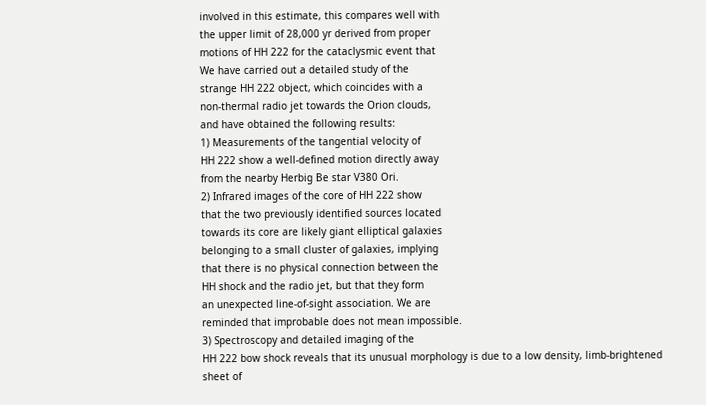involved in this estimate, this compares well with
the upper limit of 28,000 yr derived from proper
motions of HH 222 for the cataclysmic event that
We have carried out a detailed study of the
strange HH 222 object, which coincides with a
non-thermal radio jet towards the Orion clouds,
and have obtained the following results:
1) Measurements of the tangential velocity of
HH 222 show a well-defined motion directly away
from the nearby Herbig Be star V380 Ori.
2) Infrared images of the core of HH 222 show
that the two previously identified sources located
towards its core are likely giant elliptical galaxies
belonging to a small cluster of galaxies, implying
that there is no physical connection between the
HH shock and the radio jet, but that they form
an unexpected line-of-sight association. We are
reminded that improbable does not mean impossible.
3) Spectroscopy and detailed imaging of the
HH 222 bow shock reveals that its unusual morphology is due to a low density, limb-brightened
sheet of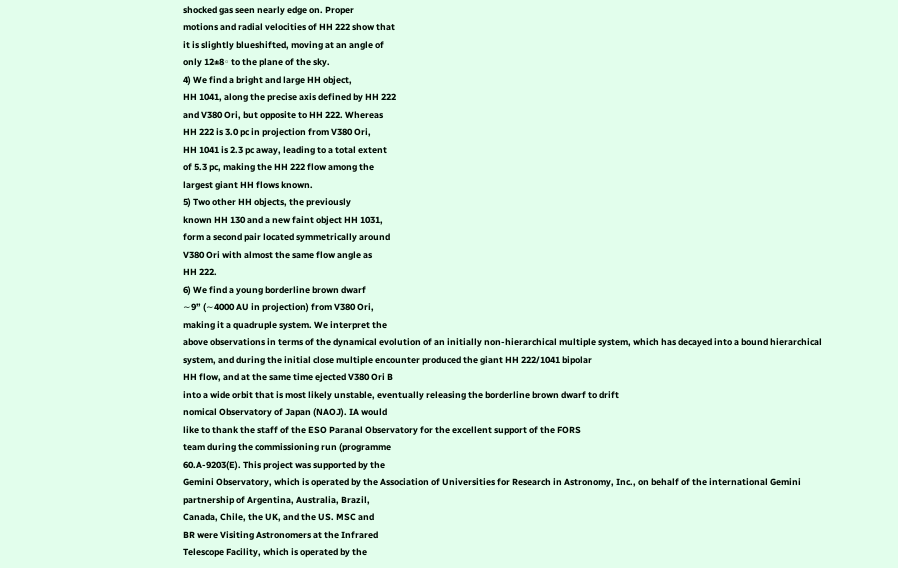shocked gas seen nearly edge on. Proper
motions and radial velocities of HH 222 show that
it is slightly blueshifted, moving at an angle of
only 12±8◦ to the plane of the sky.
4) We find a bright and large HH object,
HH 1041, along the precise axis defined by HH 222
and V380 Ori, but opposite to HH 222. Whereas
HH 222 is 3.0 pc in projection from V380 Ori,
HH 1041 is 2.3 pc away, leading to a total extent
of 5.3 pc, making the HH 222 flow among the
largest giant HH flows known.
5) Two other HH objects, the previously
known HH 130 and a new faint object HH 1031,
form a second pair located symmetrically around
V380 Ori with almost the same flow angle as
HH 222.
6) We find a young borderline brown dwarf
∼9” (∼4000 AU in projection) from V380 Ori,
making it a quadruple system. We interpret the
above observations in terms of the dynamical evolution of an initially non-hierarchical multiple system, which has decayed into a bound hierarchical
system, and during the initial close multiple encounter produced the giant HH 222/1041 bipolar
HH flow, and at the same time ejected V380 Ori B
into a wide orbit that is most likely unstable, eventually releasing the borderline brown dwarf to drift
nomical Observatory of Japan (NAOJ). IA would
like to thank the staff of the ESO Paranal Observatory for the excellent support of the FORS
team during the commissioning run (programme
60.A-9203(E). This project was supported by the
Gemini Observatory, which is operated by the Association of Universities for Research in Astronomy, Inc., on behalf of the international Gemini partnership of Argentina, Australia, Brazil,
Canada, Chile, the UK, and the US. MSC and
BR were Visiting Astronomers at the Infrared
Telescope Facility, which is operated by the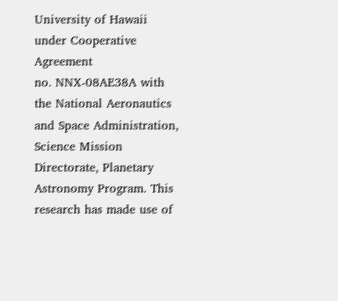University of Hawaii under Cooperative Agreement
no. NNX-08AE38A with the National Aeronautics
and Space Administration, Science Mission Directorate, Planetary Astronomy Program. This research has made use of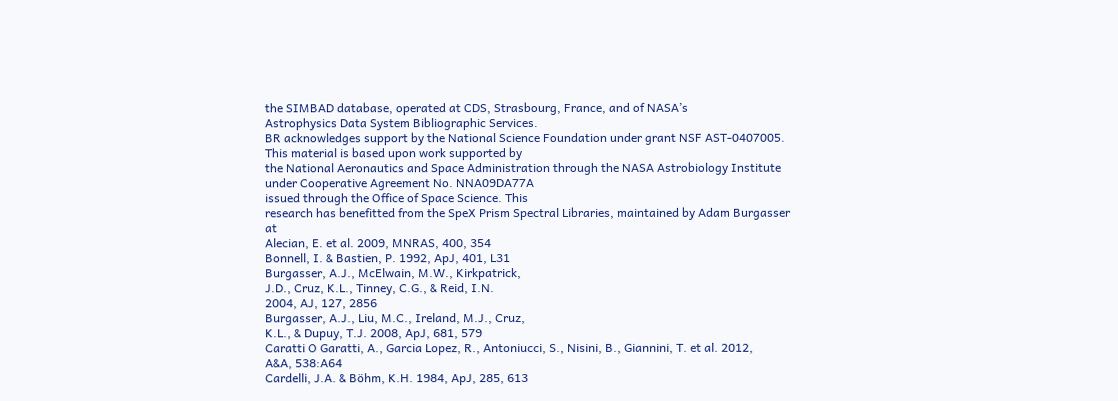the SIMBAD database, operated at CDS, Strasbourg, France, and of NASA’s
Astrophysics Data System Bibliographic Services.
BR acknowledges support by the National Science Foundation under grant NSF AST-0407005.
This material is based upon work supported by
the National Aeronautics and Space Administration through the NASA Astrobiology Institute under Cooperative Agreement No. NNA09DA77A
issued through the Office of Space Science. This
research has benefitted from the SpeX Prism Spectral Libraries, maintained by Adam Burgasser at
Alecian, E. et al. 2009, MNRAS, 400, 354
Bonnell, I. & Bastien, P. 1992, ApJ, 401, L31
Burgasser, A.J., McElwain, M.W., Kirkpatrick,
J.D., Cruz, K.L., Tinney, C.G., & Reid, I.N.
2004, AJ, 127, 2856
Burgasser, A.J., Liu, M.C., Ireland, M.J., Cruz,
K.L., & Dupuy, T.J. 2008, ApJ, 681, 579
Caratti O Garatti, A., Garcia Lopez, R., Antoniucci, S., Nisini, B., Giannini, T. et al. 2012,
A&A, 538:A64
Cardelli, J.A. & Böhm, K.H. 1984, ApJ, 285, 613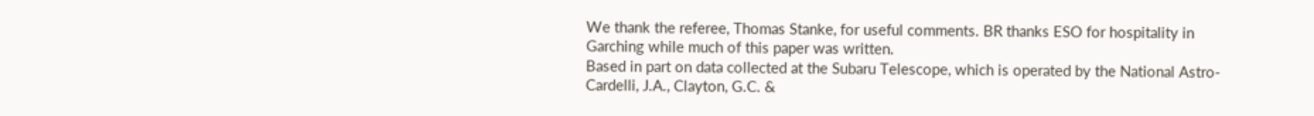We thank the referee, Thomas Stanke, for useful comments. BR thanks ESO for hospitality in
Garching while much of this paper was written.
Based in part on data collected at the Subaru Telescope, which is operated by the National Astro-
Cardelli, J.A., Clayton, G.C. &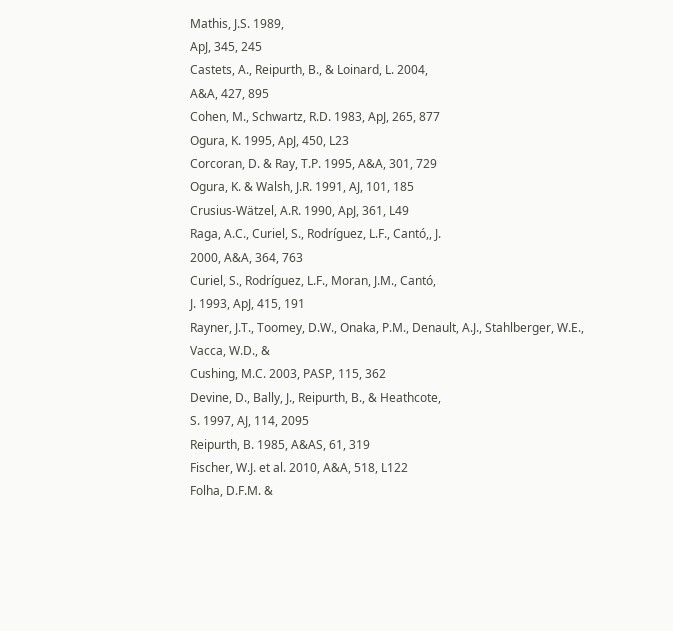Mathis, J.S. 1989,
ApJ, 345, 245
Castets, A., Reipurth, B., & Loinard, L. 2004,
A&A, 427, 895
Cohen, M., Schwartz, R.D. 1983, ApJ, 265, 877
Ogura, K. 1995, ApJ, 450, L23
Corcoran, D. & Ray, T.P. 1995, A&A, 301, 729
Ogura, K. & Walsh, J.R. 1991, AJ, 101, 185
Crusius-Wätzel, A.R. 1990, ApJ, 361, L49
Raga, A.C., Curiel, S., Rodrı́guez, L.F., Cantó,, J.
2000, A&A, 364, 763
Curiel, S., Rodrı́guez, L.F., Moran, J.M., Cantó,
J. 1993, ApJ, 415, 191
Rayner, J.T., Toomey, D.W., Onaka, P.M., Denault, A.J., Stahlberger, W.E., Vacca, W.D., &
Cushing, M.C. 2003, PASP, 115, 362
Devine, D., Bally, J., Reipurth, B., & Heathcote,
S. 1997, AJ, 114, 2095
Reipurth, B. 1985, A&AS, 61, 319
Fischer, W.J. et al. 2010, A&A, 518, L122
Folha, D.F.M. &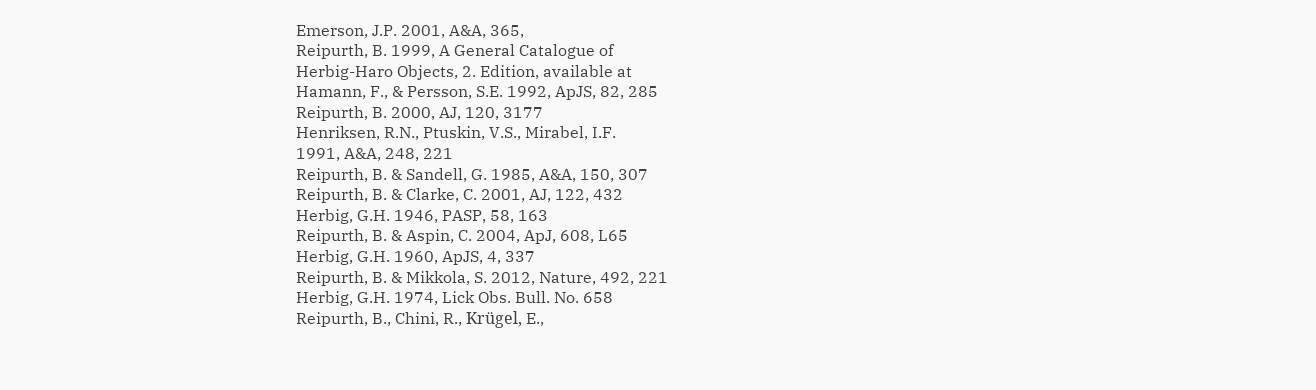Emerson, J.P. 2001, A&A, 365,
Reipurth, B. 1999, A General Catalogue of
Herbig-Haro Objects, 2. Edition, available at
Hamann, F., & Persson, S.E. 1992, ApJS, 82, 285
Reipurth, B. 2000, AJ, 120, 3177
Henriksen, R.N., Ptuskin, V.S., Mirabel, I.F.
1991, A&A, 248, 221
Reipurth, B. & Sandell, G. 1985, A&A, 150, 307
Reipurth, B. & Clarke, C. 2001, AJ, 122, 432
Herbig, G.H. 1946, PASP, 58, 163
Reipurth, B. & Aspin, C. 2004, ApJ, 608, L65
Herbig, G.H. 1960, ApJS, 4, 337
Reipurth, B. & Mikkola, S. 2012, Nature, 492, 221
Herbig, G.H. 1974, Lick Obs. Bull. No. 658
Reipurth, B., Chini, R., Krügel, E.,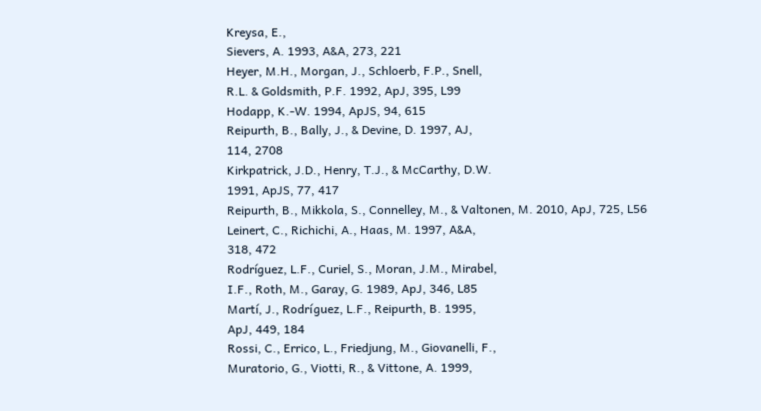Kreysa, E.,
Sievers, A. 1993, A&A, 273, 221
Heyer, M.H., Morgan, J., Schloerb, F.P., Snell,
R.L. & Goldsmith, P.F. 1992, ApJ, 395, L99
Hodapp, K.-W. 1994, ApJS, 94, 615
Reipurth, B., Bally, J., & Devine, D. 1997, AJ,
114, 2708
Kirkpatrick, J.D., Henry, T.J., & McCarthy, D.W.
1991, ApJS, 77, 417
Reipurth, B., Mikkola, S., Connelley, M., & Valtonen, M. 2010, ApJ, 725, L56
Leinert, C., Richichi, A., Haas, M. 1997, A&A,
318, 472
Rodrı́guez, L.F., Curiel, S., Moran, J.M., Mirabel,
I.F., Roth, M., Garay, G. 1989, ApJ, 346, L85
Martı́, J., Rodrı́guez, L.F., Reipurth, B. 1995,
ApJ, 449, 184
Rossi, C., Errico, L., Friedjung, M., Giovanelli, F.,
Muratorio, G., Viotti, R., & Vittone, A. 1999,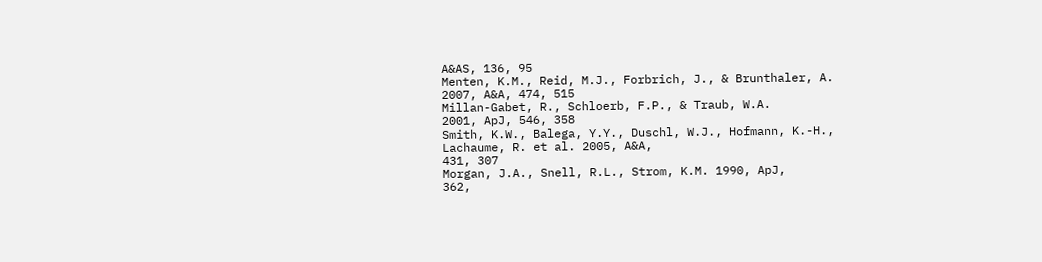A&AS, 136, 95
Menten, K.M., Reid, M.J., Forbrich, J., & Brunthaler, A. 2007, A&A, 474, 515
Millan-Gabet, R., Schloerb, F.P., & Traub, W.A.
2001, ApJ, 546, 358
Smith, K.W., Balega, Y.Y., Duschl, W.J., Hofmann, K.-H., Lachaume, R. et al. 2005, A&A,
431, 307
Morgan, J.A., Snell, R.L., Strom, K.M. 1990, ApJ,
362,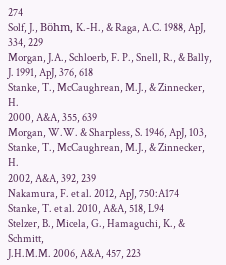274
Solf, J., Böhm, K.-H., & Raga, A.C. 1988, ApJ,
334, 229
Morgan, J.A., Schloerb, F. P., Snell, R., & Bally,
J. 1991, ApJ, 376, 618
Stanke, T., McCaughrean, M.J., & Zinnecker, H.
2000, A&A, 355, 639
Morgan, W.W. & Sharpless, S. 1946, ApJ, 103,
Stanke, T., McCaughrean, M.J., & Zinnecker, H.
2002, A&A, 392, 239
Nakamura, F. et al. 2012, ApJ, 750:A174
Stanke, T. et al. 2010, A&A, 518, L94
Stelzer, B., Micela, G., Hamaguchi, K., & Schmitt,
J.H.M.M. 2006, A&A, 457, 223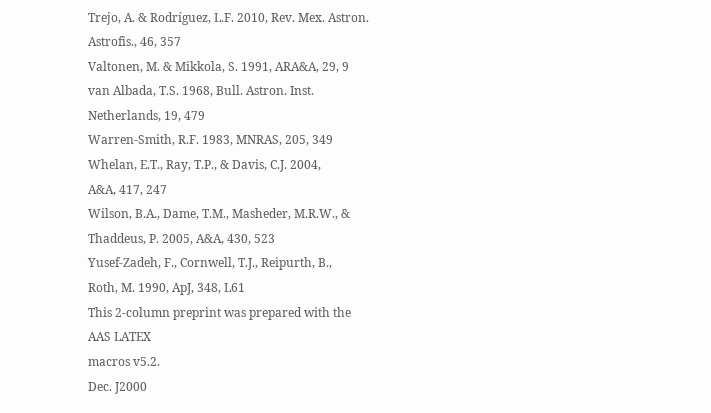Trejo, A. & Rodrı́guez, L.F. 2010, Rev. Mex. Astron. Astrofis., 46, 357
Valtonen, M. & Mikkola, S. 1991, ARA&A, 29, 9
van Albada, T.S. 1968, Bull. Astron. Inst. Netherlands, 19, 479
Warren-Smith, R.F. 1983, MNRAS, 205, 349
Whelan, E.T., Ray, T.P., & Davis, C.J. 2004,
A&A, 417, 247
Wilson, B.A., Dame, T.M., Masheder, M.R.W., &
Thaddeus, P. 2005, A&A, 430, 523
Yusef-Zadeh, F., Cornwell, T.J., Reipurth, B.,
Roth, M. 1990, ApJ, 348, L61
This 2-column preprint was prepared with the AAS LATEX
macros v5.2.
Dec. J2000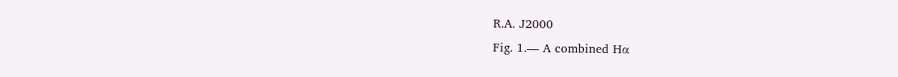R.A. J2000
Fig. 1.— A combined Hα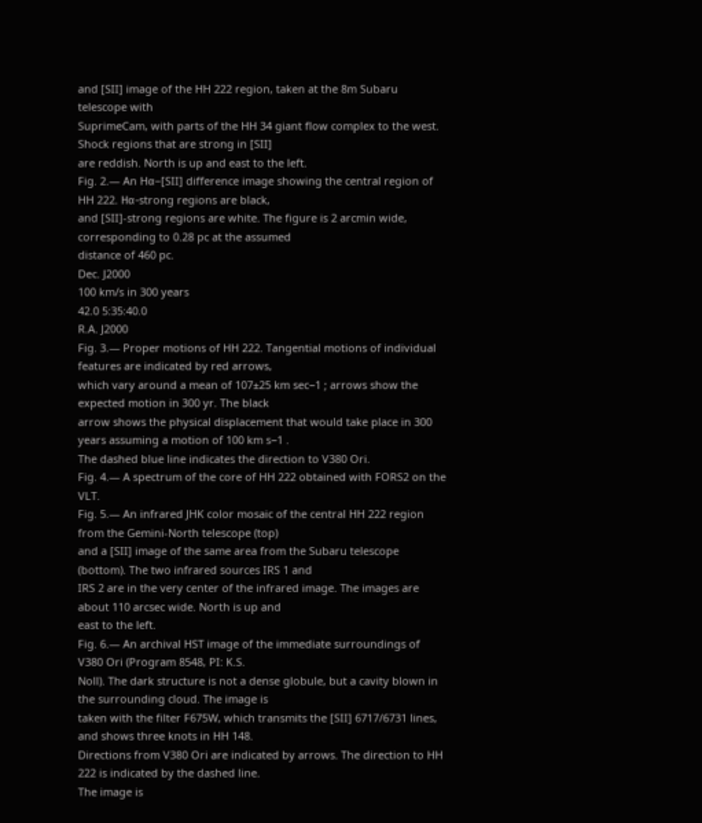and [SII] image of the HH 222 region, taken at the 8m Subaru telescope with
SuprimeCam, with parts of the HH 34 giant flow complex to the west. Shock regions that are strong in [SII]
are reddish. North is up and east to the left.
Fig. 2.— An Hα–[SII] difference image showing the central region of HH 222. Hα-strong regions are black,
and [SII]-strong regions are white. The figure is 2 arcmin wide, corresponding to 0.28 pc at the assumed
distance of 460 pc.
Dec. J2000
100 km/s in 300 years
42.0 5:35:40.0
R.A. J2000
Fig. 3.— Proper motions of HH 222. Tangential motions of individual features are indicated by red arrows,
which vary around a mean of 107±25 km sec−1 ; arrows show the expected motion in 300 yr. The black
arrow shows the physical displacement that would take place in 300 years assuming a motion of 100 km s−1 .
The dashed blue line indicates the direction to V380 Ori.
Fig. 4.— A spectrum of the core of HH 222 obtained with FORS2 on the VLT.
Fig. 5.— An infrared JHK color mosaic of the central HH 222 region from the Gemini-North telescope (top)
and a [SII] image of the same area from the Subaru telescope (bottom). The two infrared sources IRS 1 and
IRS 2 are in the very center of the infrared image. The images are about 110 arcsec wide. North is up and
east to the left.
Fig. 6.— An archival HST image of the immediate surroundings of V380 Ori (Program 8548, PI: K.S.
Noll). The dark structure is not a dense globule, but a cavity blown in the surrounding cloud. The image is
taken with the filter F675W, which transmits the [SII] 6717/6731 lines, and shows three knots in HH 148.
Directions from V380 Ori are indicated by arrows. The direction to HH 222 is indicated by the dashed line.
The image is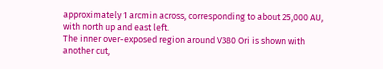approximately 1 arcmin across, corresponding to about 25,000 AU, with north up and east left.
The inner over-exposed region around V380 Ori is shown with another cut,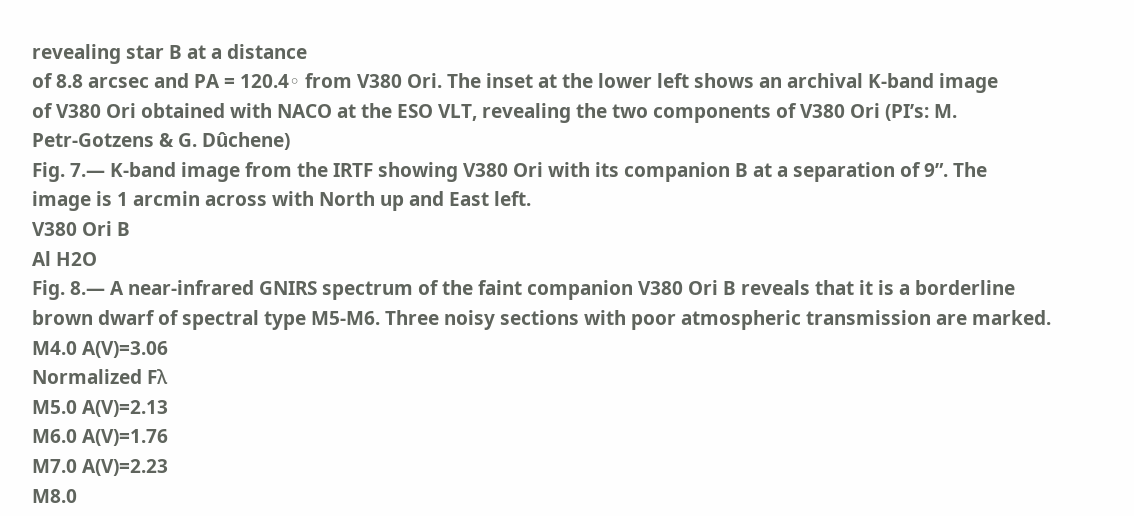revealing star B at a distance
of 8.8 arcsec and PA = 120.4◦ from V380 Ori. The inset at the lower left shows an archival K-band image
of V380 Ori obtained with NACO at the ESO VLT, revealing the two components of V380 Ori (PI’s: M.
Petr-Gotzens & G. Dûchene)
Fig. 7.— K-band image from the IRTF showing V380 Ori with its companion B at a separation of 9”. The
image is 1 arcmin across with North up and East left.
V380 Ori B
Al H2O
Fig. 8.— A near-infrared GNIRS spectrum of the faint companion V380 Ori B reveals that it is a borderline
brown dwarf of spectral type M5-M6. Three noisy sections with poor atmospheric transmission are marked.
M4.0 A(V)=3.06
Normalized Fλ
M5.0 A(V)=2.13
M6.0 A(V)=1.76
M7.0 A(V)=2.23
M8.0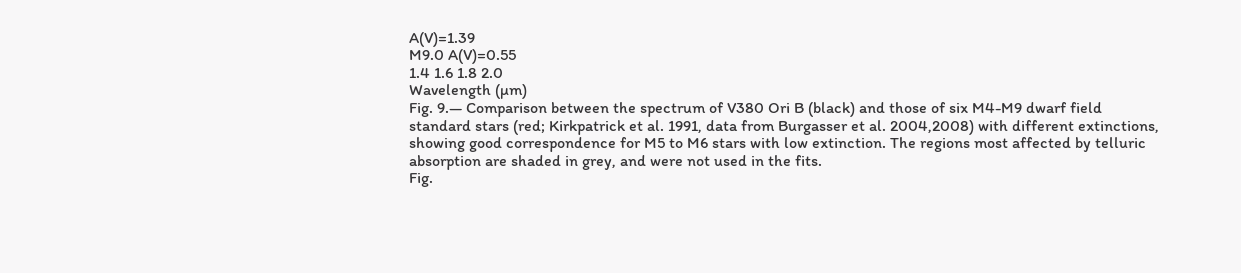A(V)=1.39
M9.0 A(V)=0.55
1.4 1.6 1.8 2.0
Wavelength (µm)
Fig. 9.— Comparison between the spectrum of V380 Ori B (black) and those of six M4-M9 dwarf field
standard stars (red; Kirkpatrick et al. 1991, data from Burgasser et al. 2004,2008) with different extinctions,
showing good correspondence for M5 to M6 stars with low extinction. The regions most affected by telluric
absorption are shaded in grey, and were not used in the fits.
Fig.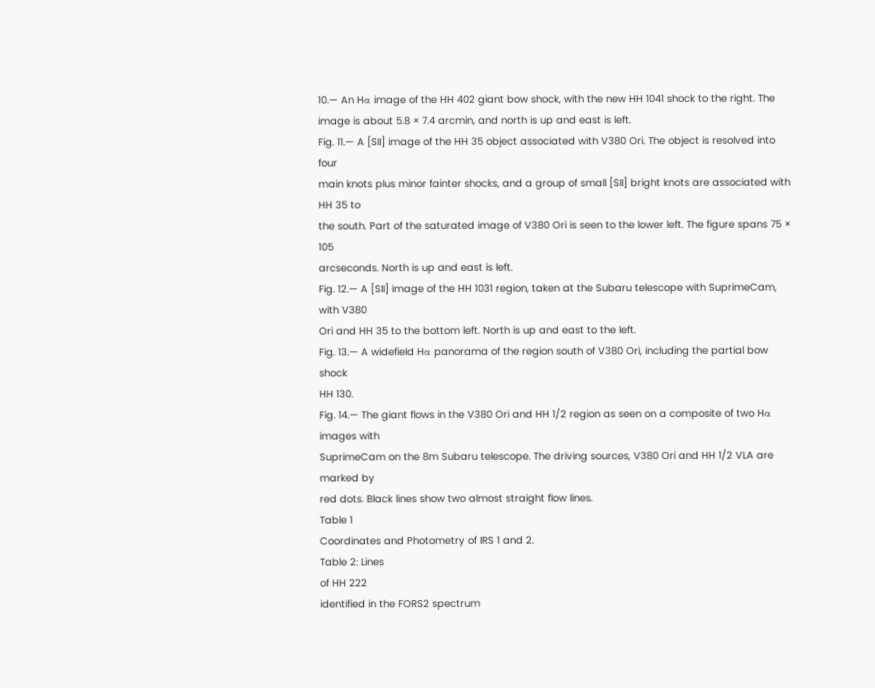10.— An Hα image of the HH 402 giant bow shock, with the new HH 1041 shock to the right. The
image is about 5.8 × 7.4 arcmin, and north is up and east is left.
Fig. 11.— A [SII] image of the HH 35 object associated with V380 Ori. The object is resolved into four
main knots plus minor fainter shocks, and a group of small [SII] bright knots are associated with HH 35 to
the south. Part of the saturated image of V380 Ori is seen to the lower left. The figure spans 75 × 105
arcseconds. North is up and east is left.
Fig. 12.— A [SII] image of the HH 1031 region, taken at the Subaru telescope with SuprimeCam, with V380
Ori and HH 35 to the bottom left. North is up and east to the left.
Fig. 13.— A widefield Hα panorama of the region south of V380 Ori, including the partial bow shock
HH 130.
Fig. 14.— The giant flows in the V380 Ori and HH 1/2 region as seen on a composite of two Hα images with
SuprimeCam on the 8m Subaru telescope. The driving sources, V380 Ori and HH 1/2 VLA are marked by
red dots. Black lines show two almost straight flow lines.
Table 1
Coordinates and Photometry of IRS 1 and 2.
Table 2: Lines
of HH 222
identified in the FORS2 spectrum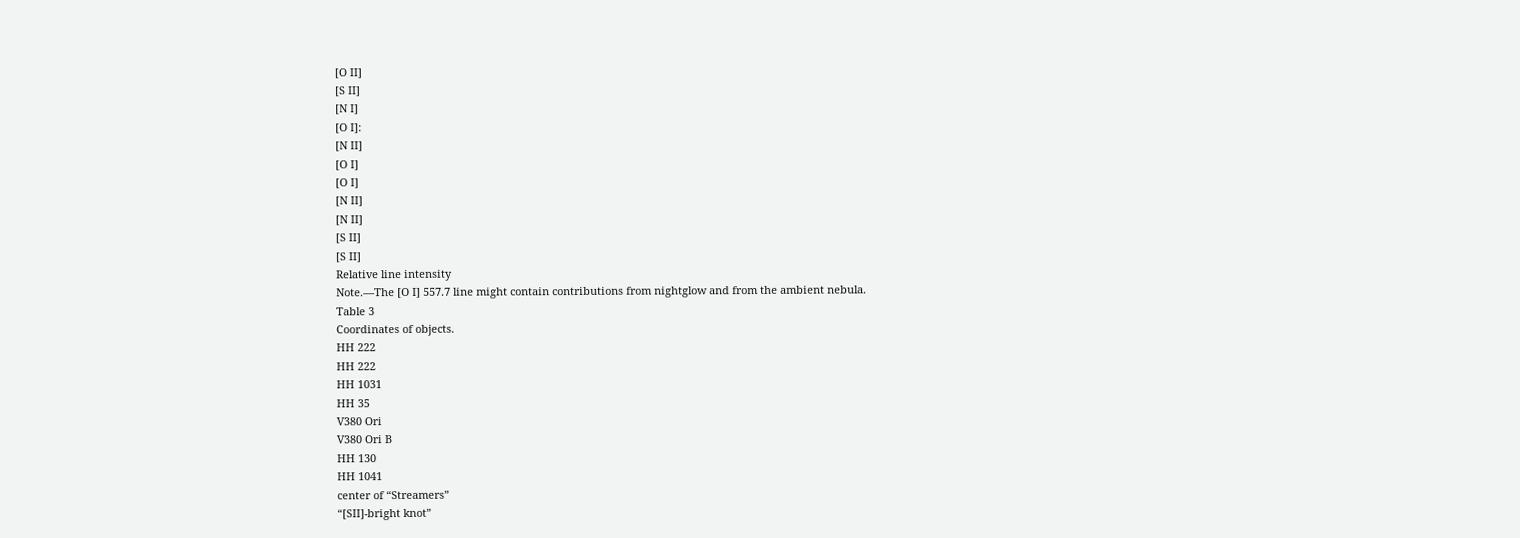[O II]
[S II]
[N I]
[O I]:
[N II]
[O I]
[O I]
[N II]
[N II]
[S II]
[S II]
Relative line intensity
Note.—The [O I] 557.7 line might contain contributions from nightglow and from the ambient nebula.
Table 3
Coordinates of objects.
HH 222
HH 222
HH 1031
HH 35
V380 Ori
V380 Ori B
HH 130
HH 1041
center of “Streamers”
“[SII]-bright knot”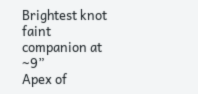Brightest knot
faint companion at ∼9”
Apex of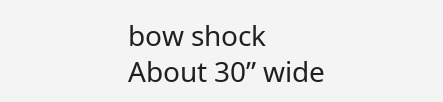bow shock
About 30” wide